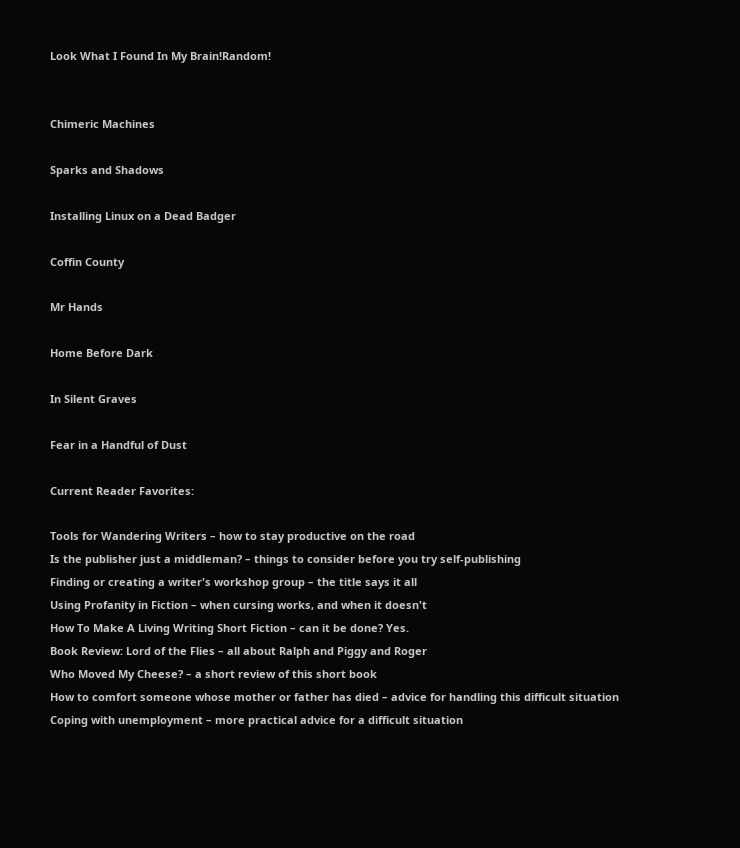Look What I Found In My Brain!Random!


Chimeric Machines

Sparks and Shadows

Installing Linux on a Dead Badger

Coffin County

Mr Hands

Home Before Dark

In Silent Graves

Fear in a Handful of Dust

Current Reader Favorites:

Tools for Wandering Writers – how to stay productive on the road
Is the publisher just a middleman? – things to consider before you try self-publishing
Finding or creating a writer's workshop group – the title says it all
Using Profanity in Fiction – when cursing works, and when it doesn't
How To Make A Living Writing Short Fiction – can it be done? Yes.
Book Review: Lord of the Flies – all about Ralph and Piggy and Roger
Who Moved My Cheese? – a short review of this short book
How to comfort someone whose mother or father has died – advice for handling this difficult situation
Coping with unemployment – more practical advice for a difficult situation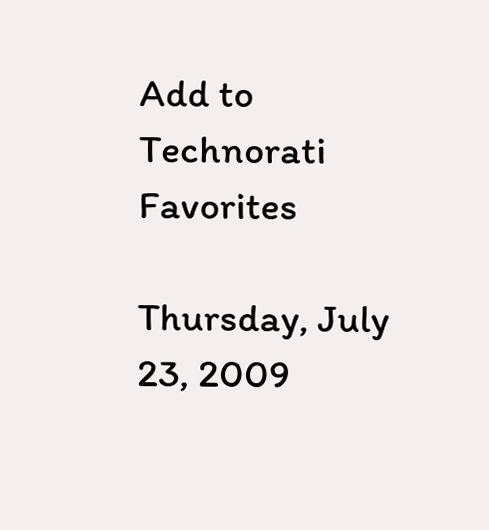Add to Technorati Favorites

Thursday, July 23, 2009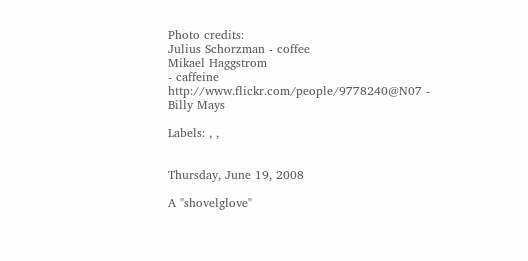Photo credits:
Julius Schorzman - coffee
Mikael Haggstrom
- caffeine
http://www.flickr.com/people/9778240@N07 - Billy Mays

Labels: , ,


Thursday, June 19, 2008

A "shovelglove"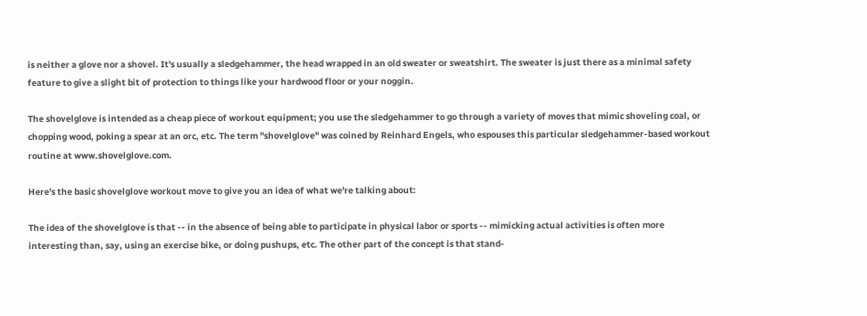is neither a glove nor a shovel. It's usually a sledgehammer, the head wrapped in an old sweater or sweatshirt. The sweater is just there as a minimal safety feature to give a slight bit of protection to things like your hardwood floor or your noggin.

The shovelglove is intended as a cheap piece of workout equipment; you use the sledgehammer to go through a variety of moves that mimic shoveling coal, or chopping wood, poking a spear at an orc, etc. The term "shovelglove" was coined by Reinhard Engels, who espouses this particular sledgehammer-based workout routine at www.shovelglove.com.

Here's the basic shovelglove workout move to give you an idea of what we're talking about:

The idea of the shovelglove is that -- in the absence of being able to participate in physical labor or sports -- mimicking actual activities is often more interesting than, say, using an exercise bike, or doing pushups, etc. The other part of the concept is that stand-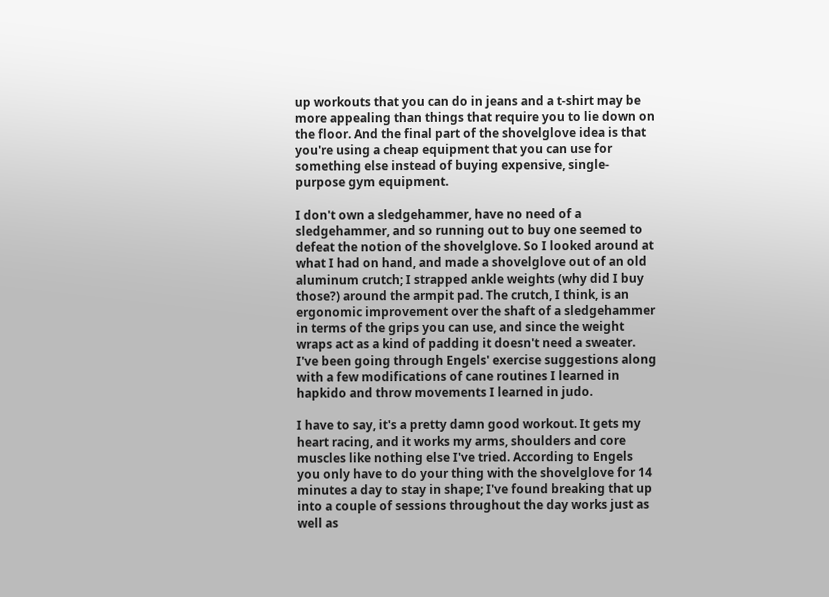up workouts that you can do in jeans and a t-shirt may be more appealing than things that require you to lie down on the floor. And the final part of the shovelglove idea is that you're using a cheap equipment that you can use for something else instead of buying expensive, single-purpose gym equipment.

I don't own a sledgehammer, have no need of a sledgehammer, and so running out to buy one seemed to defeat the notion of the shovelglove. So I looked around at what I had on hand, and made a shovelglove out of an old aluminum crutch; I strapped ankle weights (why did I buy those?) around the armpit pad. The crutch, I think, is an ergonomic improvement over the shaft of a sledgehammer in terms of the grips you can use, and since the weight wraps act as a kind of padding it doesn't need a sweater. I've been going through Engels' exercise suggestions along with a few modifications of cane routines I learned in hapkido and throw movements I learned in judo.

I have to say, it's a pretty damn good workout. It gets my heart racing, and it works my arms, shoulders and core muscles like nothing else I've tried. According to Engels you only have to do your thing with the shovelglove for 14 minutes a day to stay in shape; I've found breaking that up into a couple of sessions throughout the day works just as well as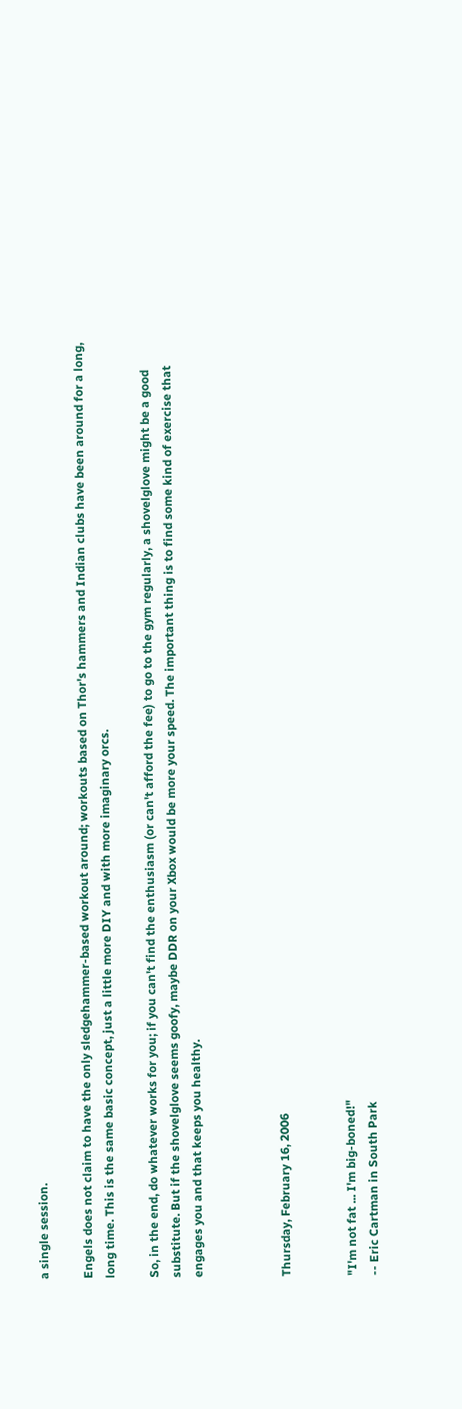a single session.

Engels does not claim to have the only sledgehammer-based workout around; workouts based on Thor's hammers and Indian clubs have been around for a long, long time. This is the same basic concept, just a little more DIY and with more imaginary orcs.

So, in the end, do whatever works for you; if you can't find the enthusiasm (or can't afford the fee) to go to the gym regularly, a shovelglove might be a good substitute. But if the shovelglove seems goofy, maybe DDR on your Xbox would be more your speed. The important thing is to find some kind of exercise that engages you and that keeps you healthy.



Thursday, February 16, 2006


"I'm not fat ... I'm big-boned!"
-- Eric Cartman in South Park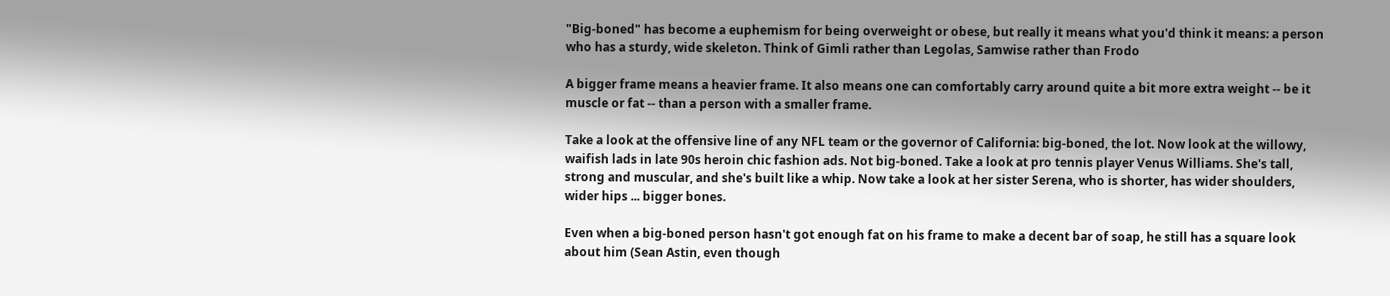"Big-boned" has become a euphemism for being overweight or obese, but really it means what you'd think it means: a person who has a sturdy, wide skeleton. Think of Gimli rather than Legolas, Samwise rather than Frodo

A bigger frame means a heavier frame. It also means one can comfortably carry around quite a bit more extra weight -- be it muscle or fat -- than a person with a smaller frame.

Take a look at the offensive line of any NFL team or the governor of California: big-boned, the lot. Now look at the willowy, waifish lads in late 90s heroin chic fashion ads. Not big-boned. Take a look at pro tennis player Venus Williams. She's tall, strong and muscular, and she's built like a whip. Now take a look at her sister Serena, who is shorter, has wider shoulders, wider hips ... bigger bones.

Even when a big-boned person hasn't got enough fat on his frame to make a decent bar of soap, he still has a square look about him (Sean Astin, even though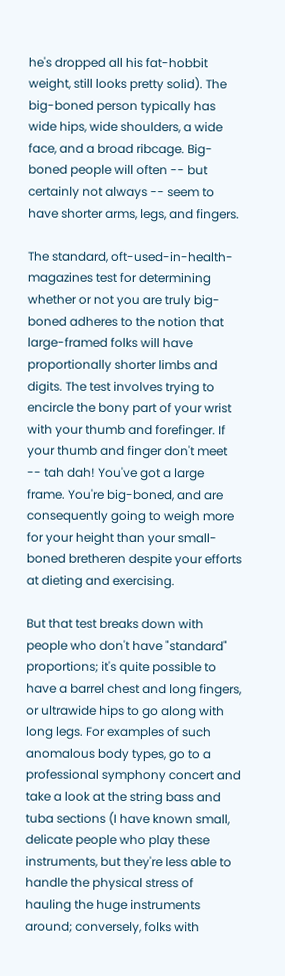he's dropped all his fat-hobbit weight, still looks pretty solid). The big-boned person typically has wide hips, wide shoulders, a wide face, and a broad ribcage. Big-boned people will often -- but certainly not always -- seem to have shorter arms, legs, and fingers.

The standard, oft-used-in-health-magazines test for determining whether or not you are truly big-boned adheres to the notion that large-framed folks will have proportionally shorter limbs and digits. The test involves trying to encircle the bony part of your wrist with your thumb and forefinger. If your thumb and finger don't meet -- tah dah! You've got a large frame. You're big-boned, and are consequently going to weigh more for your height than your small-boned bretheren despite your efforts at dieting and exercising.

But that test breaks down with people who don't have "standard" proportions; it's quite possible to have a barrel chest and long fingers, or ultrawide hips to go along with long legs. For examples of such anomalous body types, go to a professional symphony concert and take a look at the string bass and tuba sections (I have known small, delicate people who play these instruments, but they're less able to handle the physical stress of hauling the huge instruments around; conversely, folks with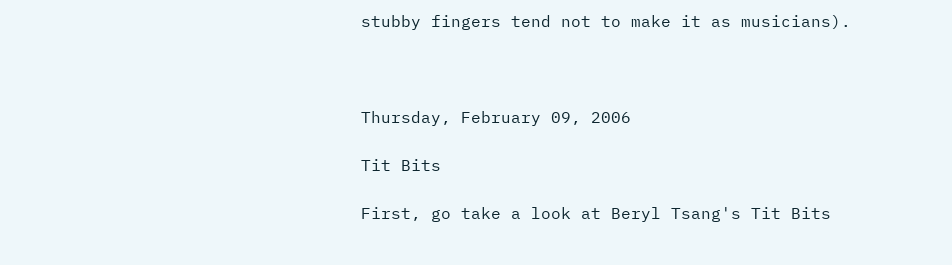stubby fingers tend not to make it as musicians).



Thursday, February 09, 2006

Tit Bits

First, go take a look at Beryl Tsang's Tit Bits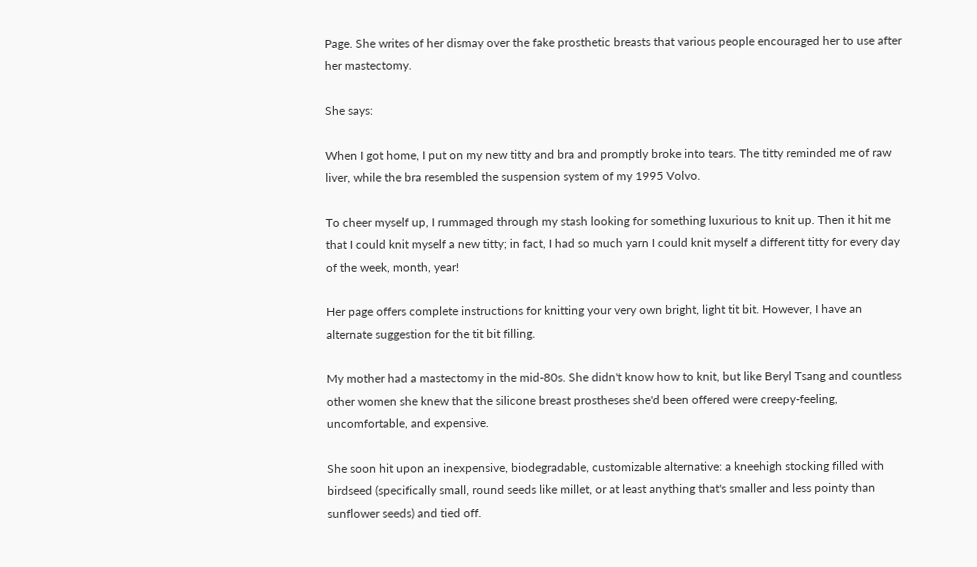Page. She writes of her dismay over the fake prosthetic breasts that various people encouraged her to use after her mastectomy.

She says:

When I got home, I put on my new titty and bra and promptly broke into tears. The titty reminded me of raw liver, while the bra resembled the suspension system of my 1995 Volvo.

To cheer myself up, I rummaged through my stash looking for something luxurious to knit up. Then it hit me that I could knit myself a new titty; in fact, I had so much yarn I could knit myself a different titty for every day of the week, month, year!

Her page offers complete instructions for knitting your very own bright, light tit bit. However, I have an alternate suggestion for the tit bit filling.

My mother had a mastectomy in the mid-80s. She didn't know how to knit, but like Beryl Tsang and countless other women she knew that the silicone breast prostheses she'd been offered were creepy-feeling, uncomfortable, and expensive.

She soon hit upon an inexpensive, biodegradable, customizable alternative: a kneehigh stocking filled with birdseed (specifically small, round seeds like millet, or at least anything that's smaller and less pointy than sunflower seeds) and tied off.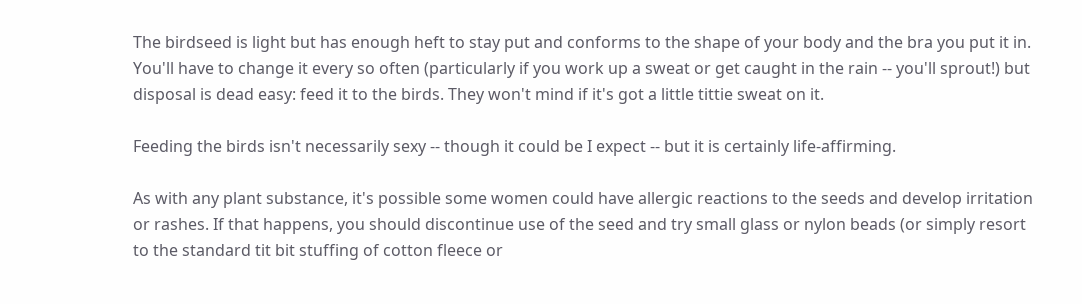The birdseed is light but has enough heft to stay put and conforms to the shape of your body and the bra you put it in. You'll have to change it every so often (particularly if you work up a sweat or get caught in the rain -- you'll sprout!) but disposal is dead easy: feed it to the birds. They won't mind if it's got a little tittie sweat on it.

Feeding the birds isn't necessarily sexy -- though it could be I expect -- but it is certainly life-affirming.

As with any plant substance, it's possible some women could have allergic reactions to the seeds and develop irritation or rashes. If that happens, you should discontinue use of the seed and try small glass or nylon beads (or simply resort to the standard tit bit stuffing of cotton fleece or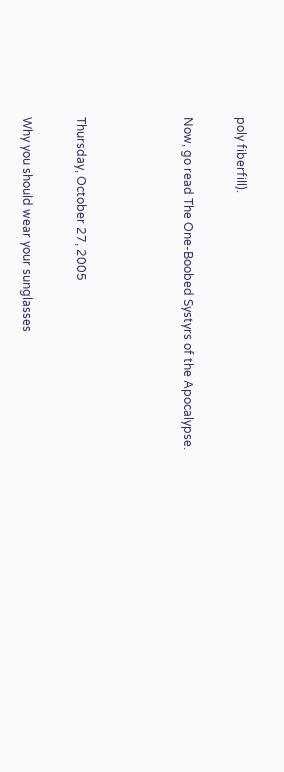poly fiberfill).

Now, go read The One-Boobed Systyrs of the Apocalypse.



Thursday, October 27, 2005

Why you should wear your sunglasses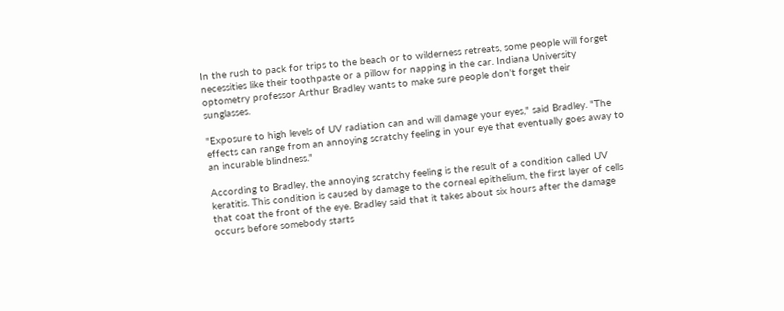In the rush to pack for trips to the beach or to wilderness retreats, some people will forget necessities like their toothpaste or a pillow for napping in the car. Indiana University optometry professor Arthur Bradley wants to make sure people don't forget their sunglasses.

"Exposure to high levels of UV radiation can and will damage your eyes," said Bradley. "The effects can range from an annoying scratchy feeling in your eye that eventually goes away to an incurable blindness."

According to Bradley, the annoying scratchy feeling is the result of a condition called UV keratitis. This condition is caused by damage to the corneal epithelium, the first layer of cells that coat the front of the eye. Bradley said that it takes about six hours after the damage occurs before somebody starts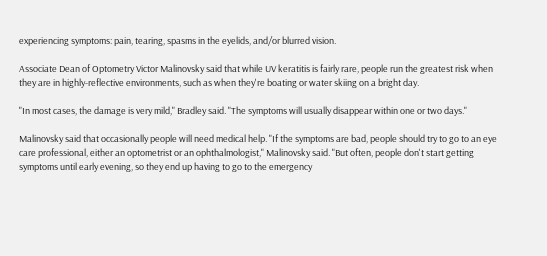experiencing symptoms: pain, tearing, spasms in the eyelids, and/or blurred vision.

Associate Dean of Optometry Victor Malinovsky said that while UV keratitis is fairly rare, people run the greatest risk when they are in highly-reflective environments, such as when they're boating or water skiing on a bright day.

"In most cases, the damage is very mild," Bradley said. "The symptoms will usually disappear within one or two days."

Malinovsky said that occasionally people will need medical help. "If the symptoms are bad, people should try to go to an eye care professional, either an optometrist or an ophthalmologist," Malinovsky said. "But often, people don't start getting symptoms until early evening, so they end up having to go to the emergency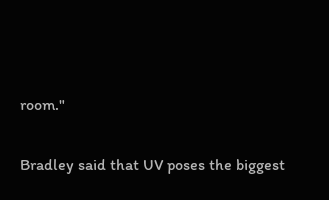room."

Bradley said that UV poses the biggest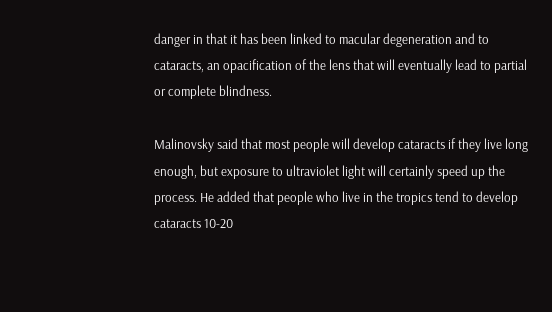danger in that it has been linked to macular degeneration and to cataracts, an opacification of the lens that will eventually lead to partial or complete blindness.

Malinovsky said that most people will develop cataracts if they live long enough, but exposure to ultraviolet light will certainly speed up the process. He added that people who live in the tropics tend to develop cataracts 10-20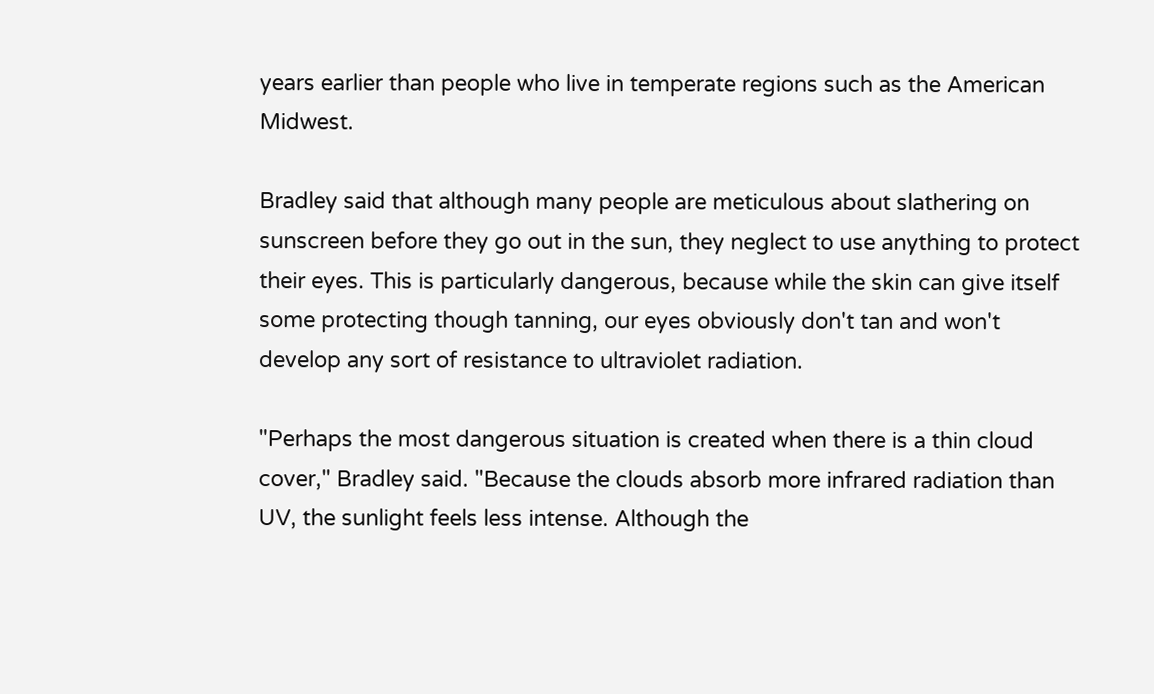years earlier than people who live in temperate regions such as the American Midwest.

Bradley said that although many people are meticulous about slathering on sunscreen before they go out in the sun, they neglect to use anything to protect their eyes. This is particularly dangerous, because while the skin can give itself some protecting though tanning, our eyes obviously don't tan and won't develop any sort of resistance to ultraviolet radiation.

"Perhaps the most dangerous situation is created when there is a thin cloud cover," Bradley said. "Because the clouds absorb more infrared radiation than UV, the sunlight feels less intense. Although the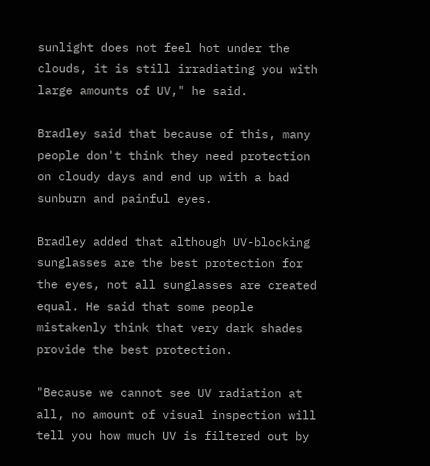sunlight does not feel hot under the clouds, it is still irradiating you with large amounts of UV," he said.

Bradley said that because of this, many people don't think they need protection on cloudy days and end up with a bad sunburn and painful eyes.

Bradley added that although UV-blocking sunglasses are the best protection for the eyes, not all sunglasses are created equal. He said that some people mistakenly think that very dark shades provide the best protection.

"Because we cannot see UV radiation at all, no amount of visual inspection will tell you how much UV is filtered out by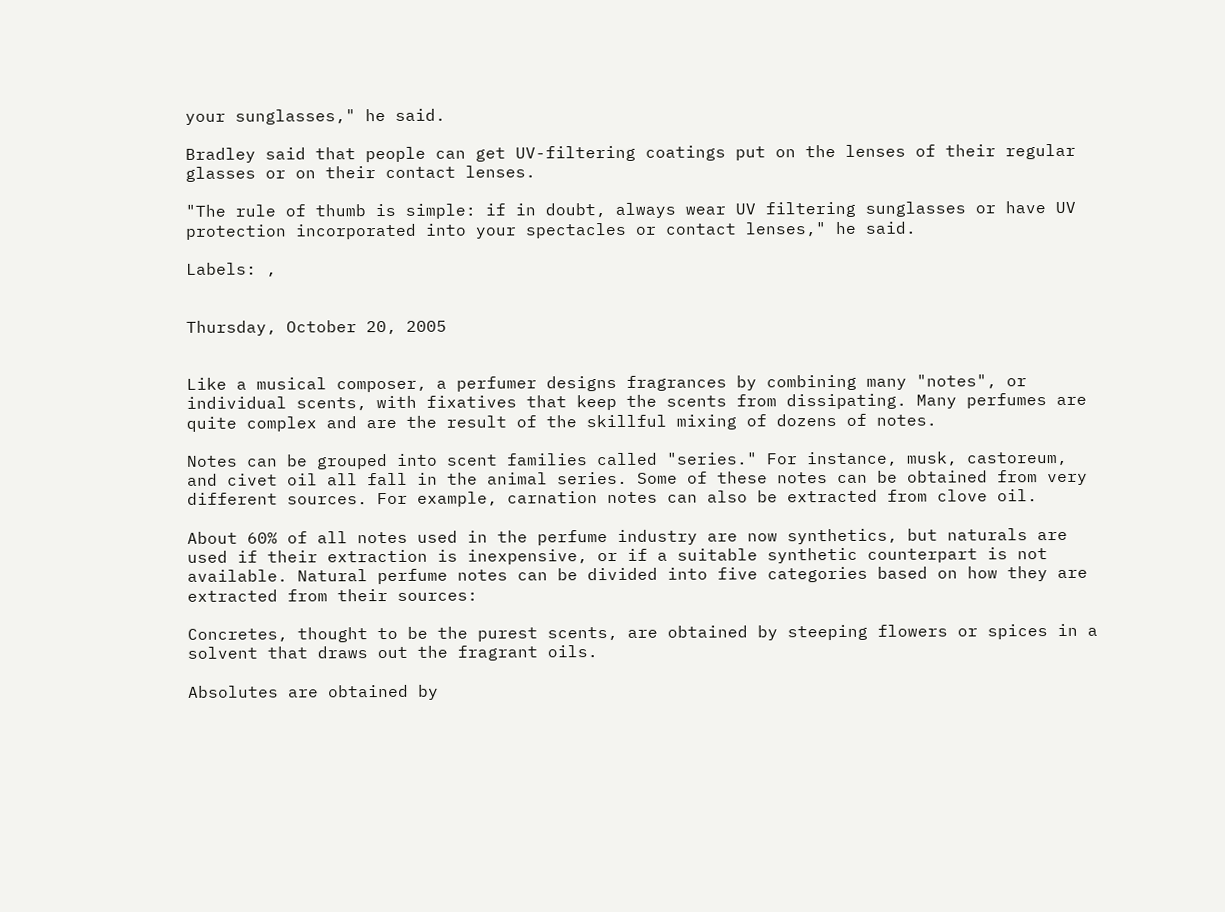your sunglasses," he said.

Bradley said that people can get UV-filtering coatings put on the lenses of their regular glasses or on their contact lenses.

"The rule of thumb is simple: if in doubt, always wear UV filtering sunglasses or have UV protection incorporated into your spectacles or contact lenses," he said.

Labels: ,


Thursday, October 20, 2005


Like a musical composer, a perfumer designs fragrances by combining many "notes", or individual scents, with fixatives that keep the scents from dissipating. Many perfumes are quite complex and are the result of the skillful mixing of dozens of notes.

Notes can be grouped into scent families called "series." For instance, musk, castoreum, and civet oil all fall in the animal series. Some of these notes can be obtained from very different sources. For example, carnation notes can also be extracted from clove oil.

About 60% of all notes used in the perfume industry are now synthetics, but naturals are used if their extraction is inexpensive, or if a suitable synthetic counterpart is not available. Natural perfume notes can be divided into five categories based on how they are extracted from their sources:

Concretes, thought to be the purest scents, are obtained by steeping flowers or spices in a solvent that draws out the fragrant oils.

Absolutes are obtained by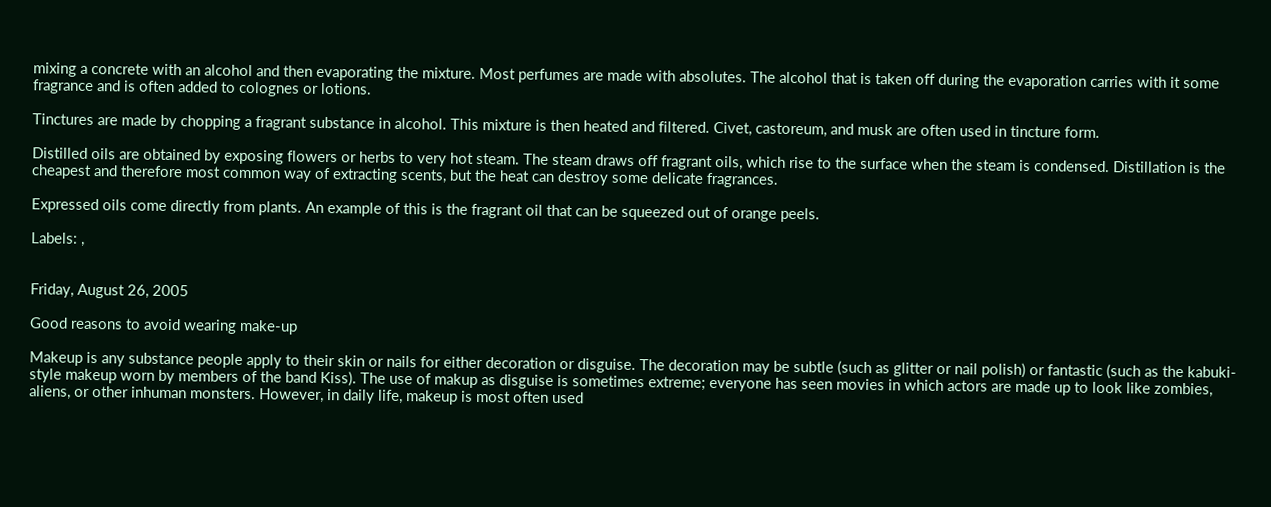mixing a concrete with an alcohol and then evaporating the mixture. Most perfumes are made with absolutes. The alcohol that is taken off during the evaporation carries with it some fragrance and is often added to colognes or lotions.

Tinctures are made by chopping a fragrant substance in alcohol. This mixture is then heated and filtered. Civet, castoreum, and musk are often used in tincture form.

Distilled oils are obtained by exposing flowers or herbs to very hot steam. The steam draws off fragrant oils, which rise to the surface when the steam is condensed. Distillation is the cheapest and therefore most common way of extracting scents, but the heat can destroy some delicate fragrances.

Expressed oils come directly from plants. An example of this is the fragrant oil that can be squeezed out of orange peels.

Labels: ,


Friday, August 26, 2005

Good reasons to avoid wearing make-up

Makeup is any substance people apply to their skin or nails for either decoration or disguise. The decoration may be subtle (such as glitter or nail polish) or fantastic (such as the kabuki-style makeup worn by members of the band Kiss). The use of makup as disguise is sometimes extreme; everyone has seen movies in which actors are made up to look like zombies, aliens, or other inhuman monsters. However, in daily life, makeup is most often used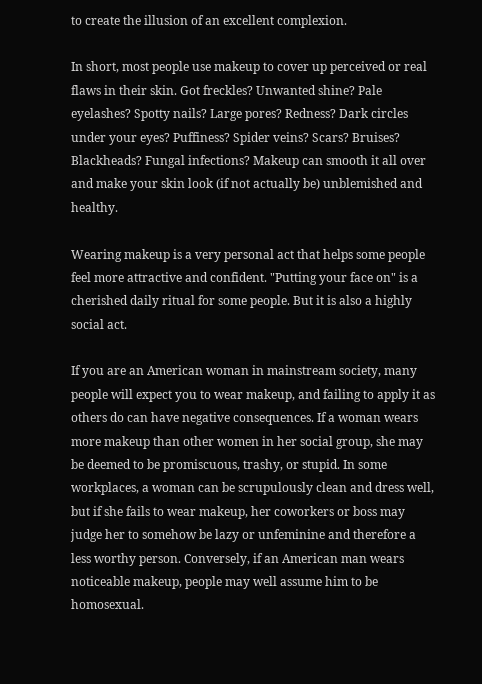to create the illusion of an excellent complexion.

In short, most people use makeup to cover up perceived or real flaws in their skin. Got freckles? Unwanted shine? Pale eyelashes? Spotty nails? Large pores? Redness? Dark circles under your eyes? Puffiness? Spider veins? Scars? Bruises? Blackheads? Fungal infections? Makeup can smooth it all over and make your skin look (if not actually be) unblemished and healthy.

Wearing makeup is a very personal act that helps some people feel more attractive and confident. "Putting your face on" is a cherished daily ritual for some people. But it is also a highly social act.

If you are an American woman in mainstream society, many people will expect you to wear makeup, and failing to apply it as others do can have negative consequences. If a woman wears more makeup than other women in her social group, she may be deemed to be promiscuous, trashy, or stupid. In some workplaces, a woman can be scrupulously clean and dress well, but if she fails to wear makeup, her coworkers or boss may judge her to somehow be lazy or unfeminine and therefore a less worthy person. Conversely, if an American man wears noticeable makeup, people may well assume him to be homosexual.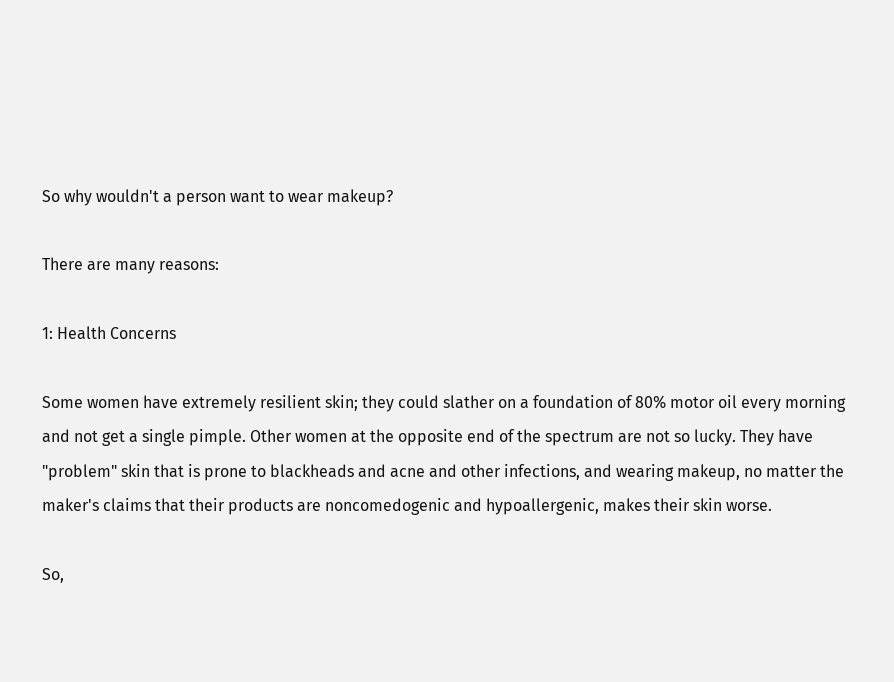So why wouldn't a person want to wear makeup?

There are many reasons:

1: Health Concerns

Some women have extremely resilient skin; they could slather on a foundation of 80% motor oil every morning and not get a single pimple. Other women at the opposite end of the spectrum are not so lucky. They have "problem" skin that is prone to blackheads and acne and other infections, and wearing makeup, no matter the maker's claims that their products are noncomedogenic and hypoallergenic, makes their skin worse.

So,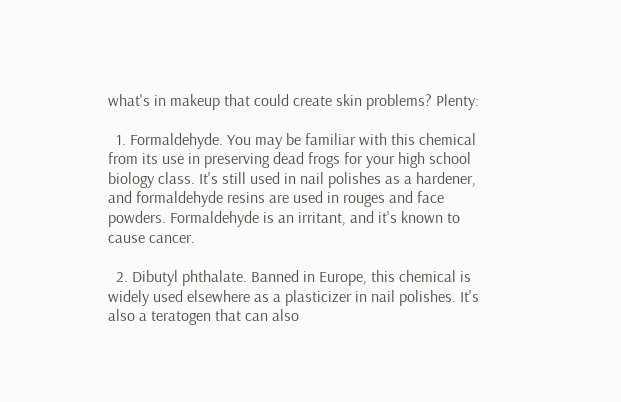what's in makeup that could create skin problems? Plenty:

  1. Formaldehyde. You may be familiar with this chemical from its use in preserving dead frogs for your high school biology class. It's still used in nail polishes as a hardener, and formaldehyde resins are used in rouges and face powders. Formaldehyde is an irritant, and it's known to cause cancer.

  2. Dibutyl phthalate. Banned in Europe, this chemical is widely used elsewhere as a plasticizer in nail polishes. It's also a teratogen that can also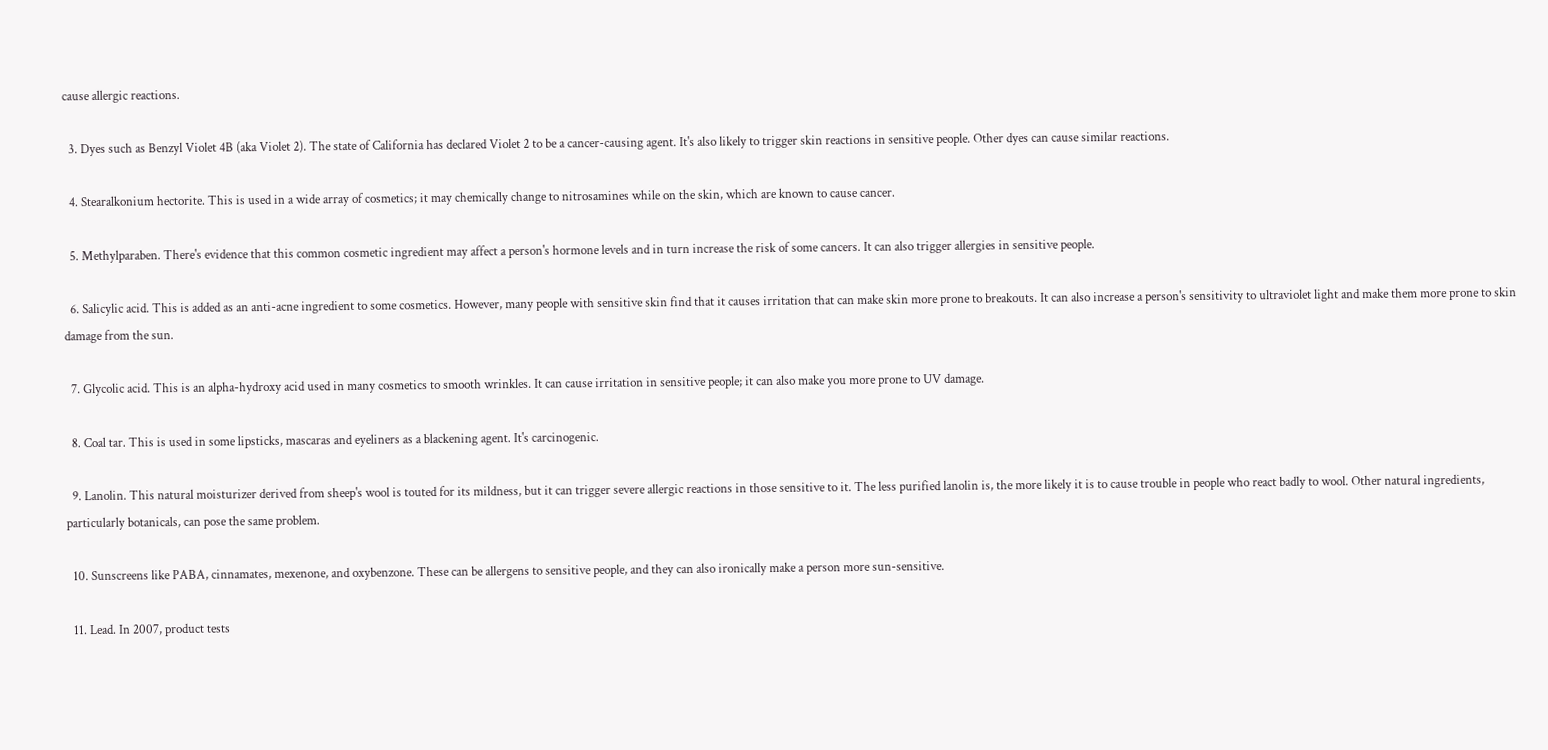cause allergic reactions.

  3. Dyes such as Benzyl Violet 4B (aka Violet 2). The state of California has declared Violet 2 to be a cancer-causing agent. It's also likely to trigger skin reactions in sensitive people. Other dyes can cause similar reactions.

  4. Stearalkonium hectorite. This is used in a wide array of cosmetics; it may chemically change to nitrosamines while on the skin, which are known to cause cancer.

  5. Methylparaben. There's evidence that this common cosmetic ingredient may affect a person's hormone levels and in turn increase the risk of some cancers. It can also trigger allergies in sensitive people.

  6. Salicylic acid. This is added as an anti-acne ingredient to some cosmetics. However, many people with sensitive skin find that it causes irritation that can make skin more prone to breakouts. It can also increase a person's sensitivity to ultraviolet light and make them more prone to skin damage from the sun.

  7. Glycolic acid. This is an alpha-hydroxy acid used in many cosmetics to smooth wrinkles. It can cause irritation in sensitive people; it can also make you more prone to UV damage.

  8. Coal tar. This is used in some lipsticks, mascaras and eyeliners as a blackening agent. It's carcinogenic.

  9. Lanolin. This natural moisturizer derived from sheep's wool is touted for its mildness, but it can trigger severe allergic reactions in those sensitive to it. The less purified lanolin is, the more likely it is to cause trouble in people who react badly to wool. Other natural ingredients, particularly botanicals, can pose the same problem.

  10. Sunscreens like PABA, cinnamates, mexenone, and oxybenzone. These can be allergens to sensitive people, and they can also ironically make a person more sun-sensitive.

  11. Lead. In 2007, product tests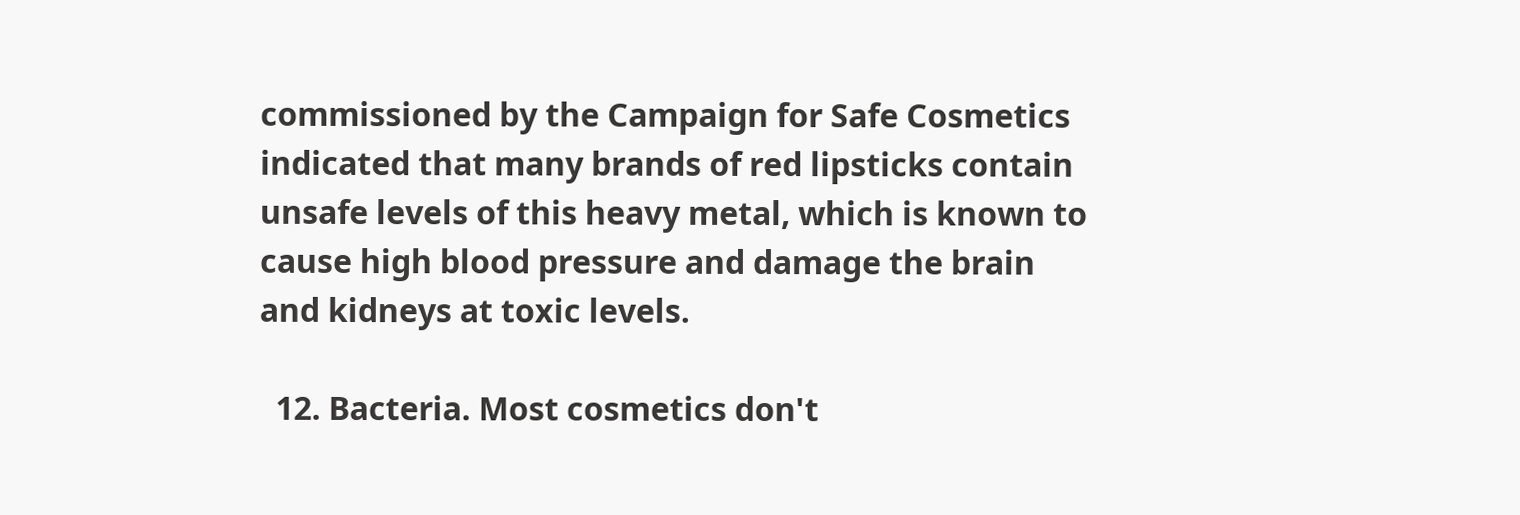commissioned by the Campaign for Safe Cosmetics indicated that many brands of red lipsticks contain unsafe levels of this heavy metal, which is known to cause high blood pressure and damage the brain and kidneys at toxic levels.

  12. Bacteria. Most cosmetics don't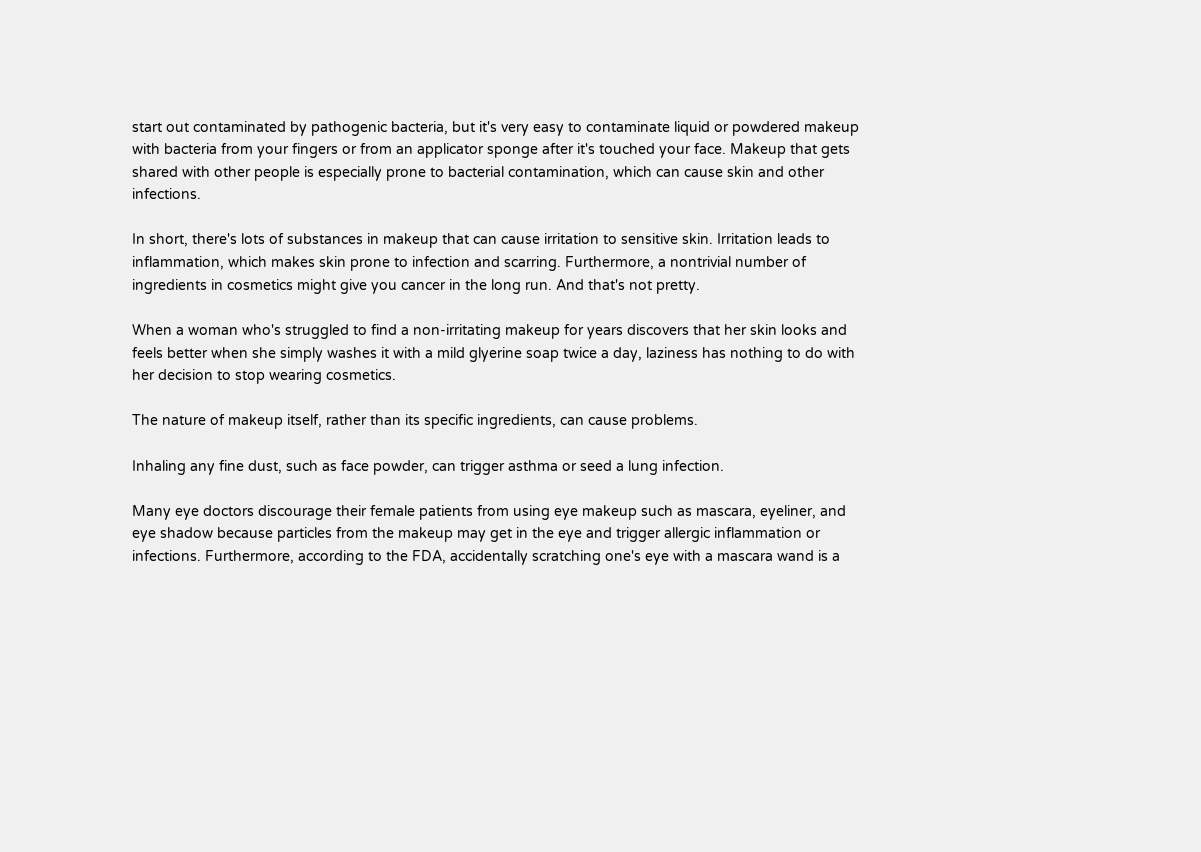start out contaminated by pathogenic bacteria, but it's very easy to contaminate liquid or powdered makeup with bacteria from your fingers or from an applicator sponge after it's touched your face. Makeup that gets shared with other people is especially prone to bacterial contamination, which can cause skin and other infections.

In short, there's lots of substances in makeup that can cause irritation to sensitive skin. Irritation leads to inflammation, which makes skin prone to infection and scarring. Furthermore, a nontrivial number of ingredients in cosmetics might give you cancer in the long run. And that's not pretty.

When a woman who's struggled to find a non-irritating makeup for years discovers that her skin looks and feels better when she simply washes it with a mild glyerine soap twice a day, laziness has nothing to do with her decision to stop wearing cosmetics.

The nature of makeup itself, rather than its specific ingredients, can cause problems.

Inhaling any fine dust, such as face powder, can trigger asthma or seed a lung infection.

Many eye doctors discourage their female patients from using eye makeup such as mascara, eyeliner, and eye shadow because particles from the makeup may get in the eye and trigger allergic inflammation or infections. Furthermore, according to the FDA, accidentally scratching one's eye with a mascara wand is a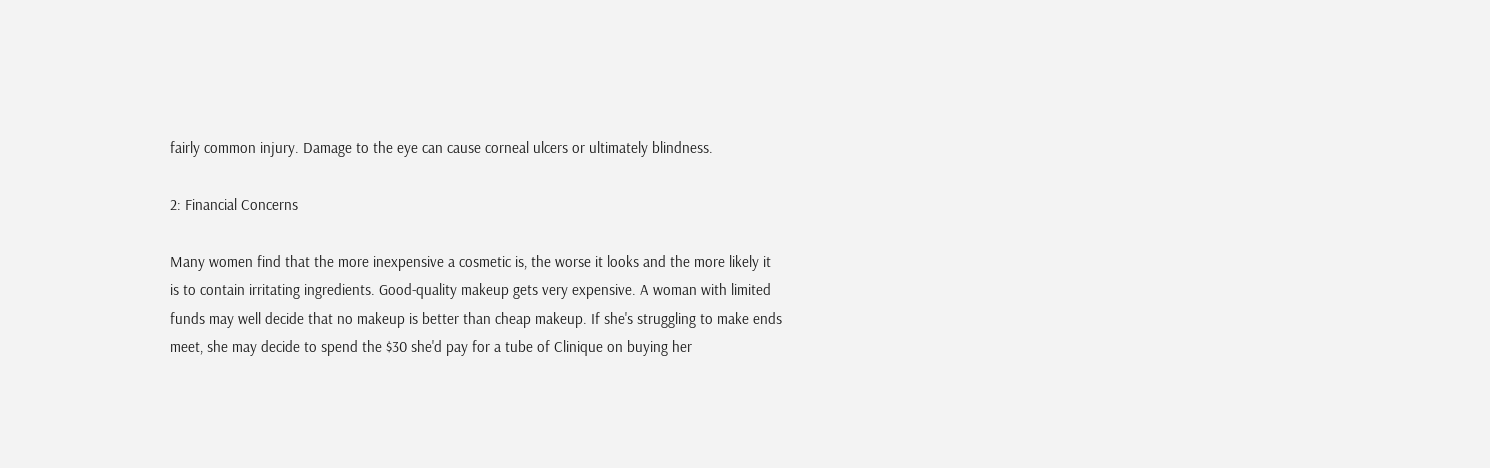fairly common injury. Damage to the eye can cause corneal ulcers or ultimately blindness.

2: Financial Concerns

Many women find that the more inexpensive a cosmetic is, the worse it looks and the more likely it is to contain irritating ingredients. Good-quality makeup gets very expensive. A woman with limited funds may well decide that no makeup is better than cheap makeup. If she's struggling to make ends meet, she may decide to spend the $30 she'd pay for a tube of Clinique on buying her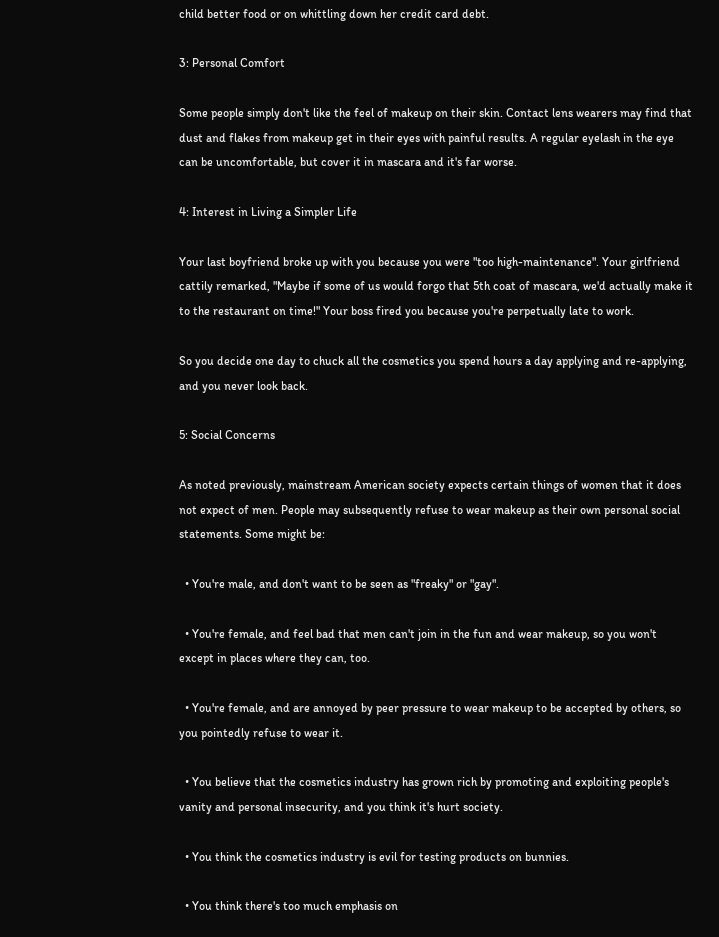child better food or on whittling down her credit card debt.

3: Personal Comfort

Some people simply don't like the feel of makeup on their skin. Contact lens wearers may find that dust and flakes from makeup get in their eyes with painful results. A regular eyelash in the eye can be uncomfortable, but cover it in mascara and it's far worse.

4: Interest in Living a Simpler Life

Your last boyfriend broke up with you because you were "too high-maintenance". Your girlfriend cattily remarked, "Maybe if some of us would forgo that 5th coat of mascara, we'd actually make it to the restaurant on time!" Your boss fired you because you're perpetually late to work.

So you decide one day to chuck all the cosmetics you spend hours a day applying and re-applying, and you never look back.

5: Social Concerns

As noted previously, mainstream American society expects certain things of women that it does not expect of men. People may subsequently refuse to wear makeup as their own personal social statements. Some might be:

  • You're male, and don't want to be seen as "freaky" or "gay".

  • You're female, and feel bad that men can't join in the fun and wear makeup, so you won't except in places where they can, too.

  • You're female, and are annoyed by peer pressure to wear makeup to be accepted by others, so you pointedly refuse to wear it.

  • You believe that the cosmetics industry has grown rich by promoting and exploiting people's vanity and personal insecurity, and you think it's hurt society.

  • You think the cosmetics industry is evil for testing products on bunnies.

  • You think there's too much emphasis on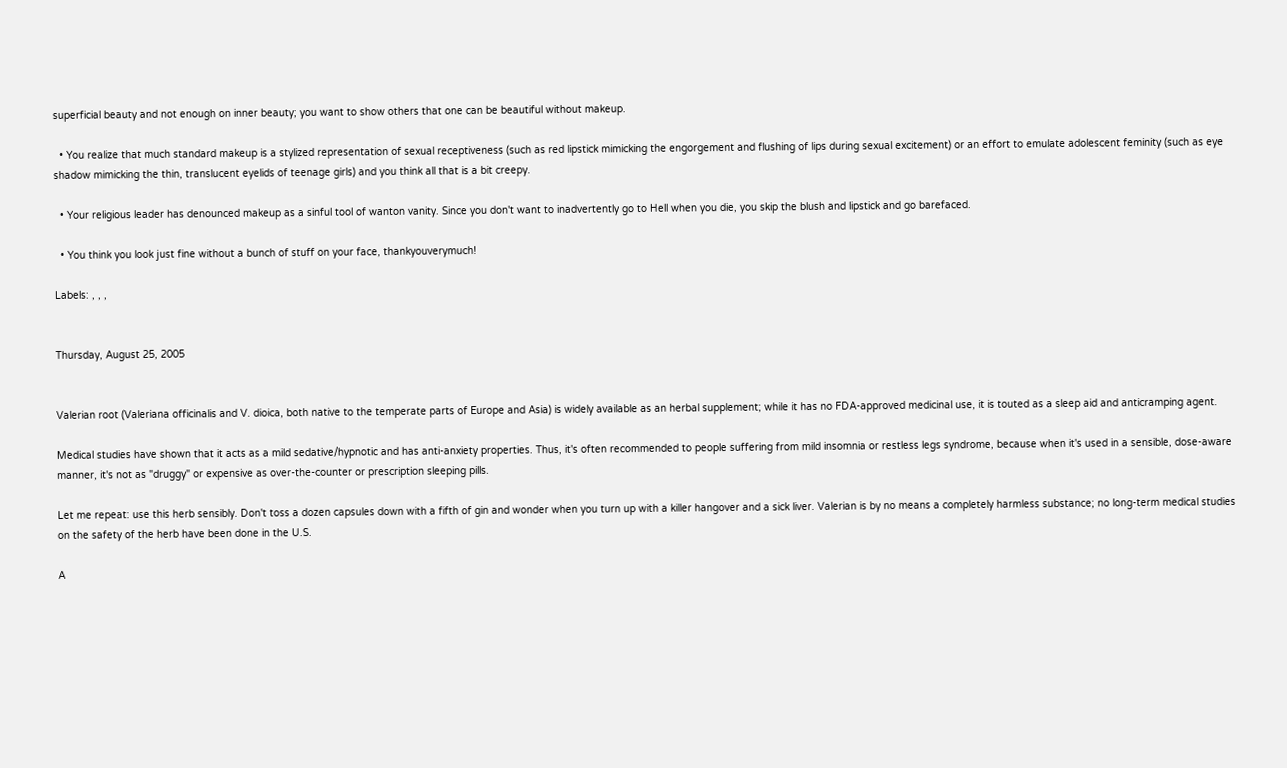superficial beauty and not enough on inner beauty; you want to show others that one can be beautiful without makeup.

  • You realize that much standard makeup is a stylized representation of sexual receptiveness (such as red lipstick mimicking the engorgement and flushing of lips during sexual excitement) or an effort to emulate adolescent feminity (such as eye shadow mimicking the thin, translucent eyelids of teenage girls) and you think all that is a bit creepy.

  • Your religious leader has denounced makeup as a sinful tool of wanton vanity. Since you don't want to inadvertently go to Hell when you die, you skip the blush and lipstick and go barefaced.

  • You think you look just fine without a bunch of stuff on your face, thankyouverymuch!

Labels: , , ,


Thursday, August 25, 2005


Valerian root (Valeriana officinalis and V. dioica, both native to the temperate parts of Europe and Asia) is widely available as an herbal supplement; while it has no FDA-approved medicinal use, it is touted as a sleep aid and anticramping agent.

Medical studies have shown that it acts as a mild sedative/hypnotic and has anti-anxiety properties. Thus, it's often recommended to people suffering from mild insomnia or restless legs syndrome, because when it's used in a sensible, dose-aware manner, it's not as "druggy" or expensive as over-the-counter or prescription sleeping pills.

Let me repeat: use this herb sensibly. Don't toss a dozen capsules down with a fifth of gin and wonder when you turn up with a killer hangover and a sick liver. Valerian is by no means a completely harmless substance; no long-term medical studies on the safety of the herb have been done in the U.S.

A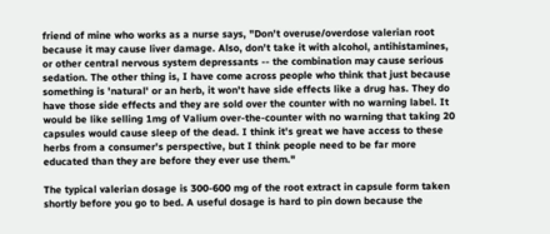friend of mine who works as a nurse says, "Don't overuse/overdose valerian root because it may cause liver damage. Also, don't take it with alcohol, antihistamines, or other central nervous system depressants -- the combination may cause serious sedation. The other thing is, I have come across people who think that just because something is 'natural' or an herb, it won't have side effects like a drug has. They do have those side effects and they are sold over the counter with no warning label. It would be like selling 1mg of Valium over-the-counter with no warning that taking 20 capsules would cause sleep of the dead. I think it's great we have access to these herbs from a consumer's perspective, but I think people need to be far more educated than they are before they ever use them."

The typical valerian dosage is 300-600 mg of the root extract in capsule form taken shortly before you go to bed. A useful dosage is hard to pin down because the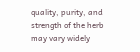quality, purity, and strength of the herb may vary widely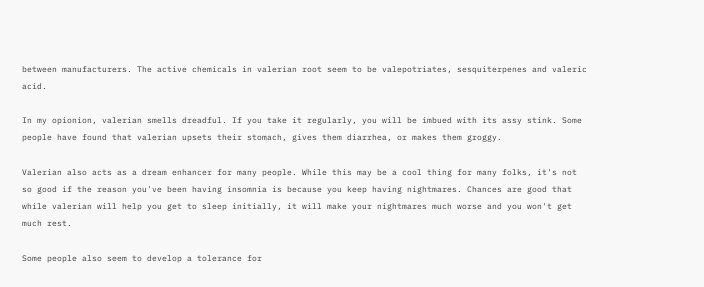between manufacturers. The active chemicals in valerian root seem to be valepotriates, sesquiterpenes and valeric acid.

In my opionion, valerian smells dreadful. If you take it regularly, you will be imbued with its assy stink. Some people have found that valerian upsets their stomach, gives them diarrhea, or makes them groggy.

Valerian also acts as a dream enhancer for many people. While this may be a cool thing for many folks, it's not so good if the reason you've been having insomnia is because you keep having nightmares. Chances are good that while valerian will help you get to sleep initially, it will make your nightmares much worse and you won't get much rest.

Some people also seem to develop a tolerance for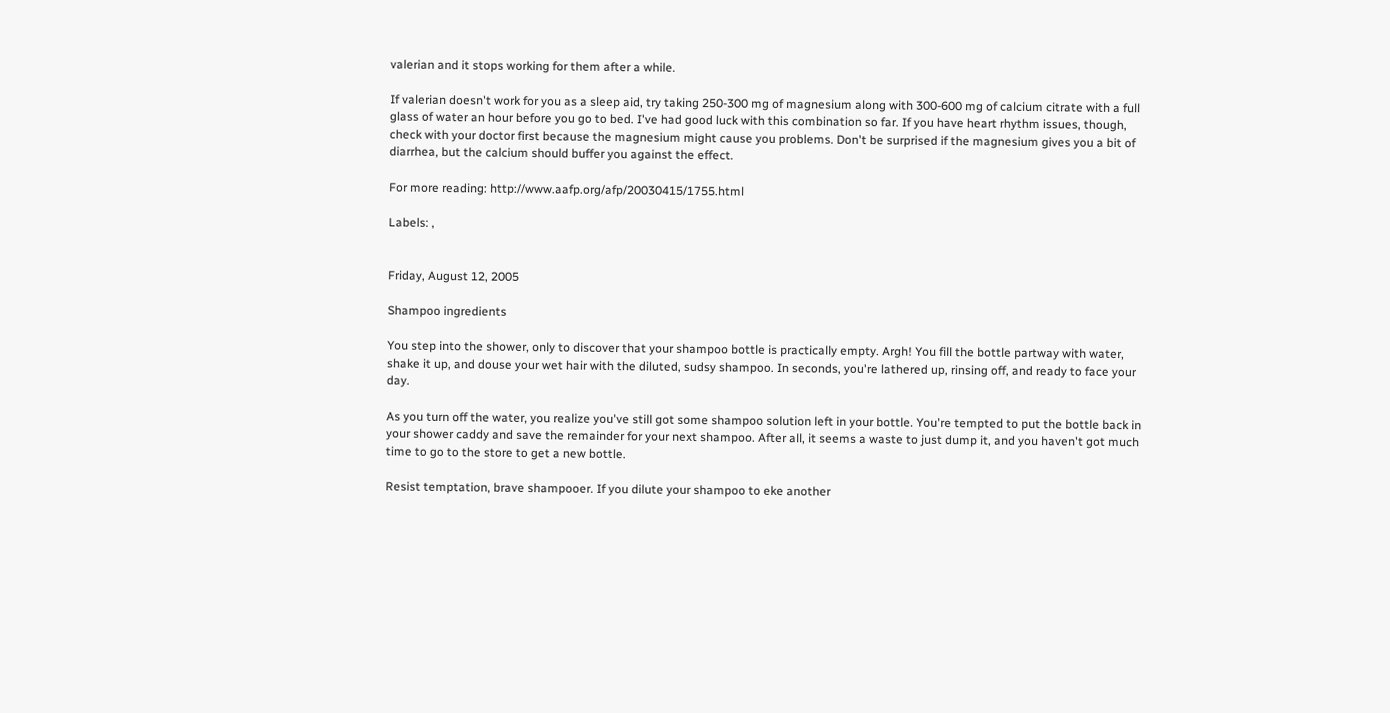valerian and it stops working for them after a while.

If valerian doesn't work for you as a sleep aid, try taking 250-300 mg of magnesium along with 300-600 mg of calcium citrate with a full glass of water an hour before you go to bed. I've had good luck with this combination so far. If you have heart rhythm issues, though, check with your doctor first because the magnesium might cause you problems. Don't be surprised if the magnesium gives you a bit of diarrhea, but the calcium should buffer you against the effect.

For more reading: http://www.aafp.org/afp/20030415/1755.html

Labels: ,


Friday, August 12, 2005

Shampoo ingredients

You step into the shower, only to discover that your shampoo bottle is practically empty. Argh! You fill the bottle partway with water, shake it up, and douse your wet hair with the diluted, sudsy shampoo. In seconds, you're lathered up, rinsing off, and ready to face your day.

As you turn off the water, you realize you've still got some shampoo solution left in your bottle. You're tempted to put the bottle back in your shower caddy and save the remainder for your next shampoo. After all, it seems a waste to just dump it, and you haven't got much time to go to the store to get a new bottle.

Resist temptation, brave shampooer. If you dilute your shampoo to eke another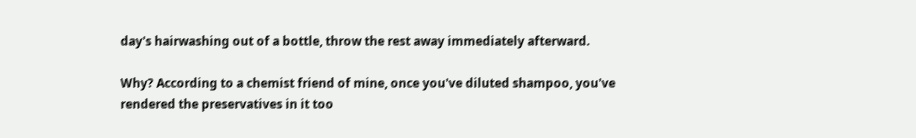day's hairwashing out of a bottle, throw the rest away immediately afterward.

Why? According to a chemist friend of mine, once you've diluted shampoo, you've rendered the preservatives in it too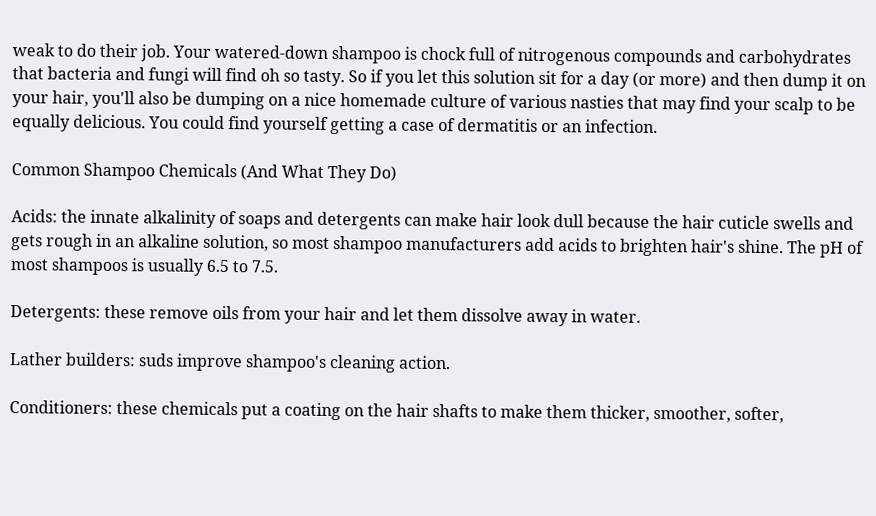weak to do their job. Your watered-down shampoo is chock full of nitrogenous compounds and carbohydrates that bacteria and fungi will find oh so tasty. So if you let this solution sit for a day (or more) and then dump it on your hair, you'll also be dumping on a nice homemade culture of various nasties that may find your scalp to be equally delicious. You could find yourself getting a case of dermatitis or an infection.

Common Shampoo Chemicals (And What They Do)

Acids: the innate alkalinity of soaps and detergents can make hair look dull because the hair cuticle swells and gets rough in an alkaline solution, so most shampoo manufacturers add acids to brighten hair's shine. The pH of most shampoos is usually 6.5 to 7.5.

Detergents: these remove oils from your hair and let them dissolve away in water.

Lather builders: suds improve shampoo's cleaning action.

Conditioners: these chemicals put a coating on the hair shafts to make them thicker, smoother, softer,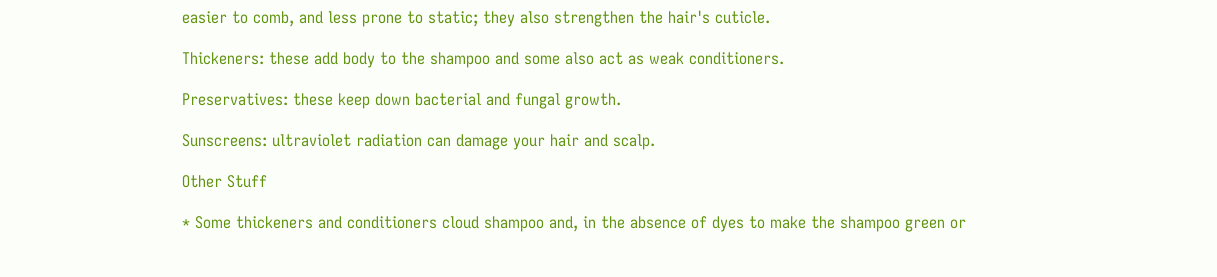easier to comb, and less prone to static; they also strengthen the hair's cuticle.

Thickeners: these add body to the shampoo and some also act as weak conditioners.

Preservatives: these keep down bacterial and fungal growth.

Sunscreens: ultraviolet radiation can damage your hair and scalp.

Other Stuff

* Some thickeners and conditioners cloud shampoo and, in the absence of dyes to make the shampoo green or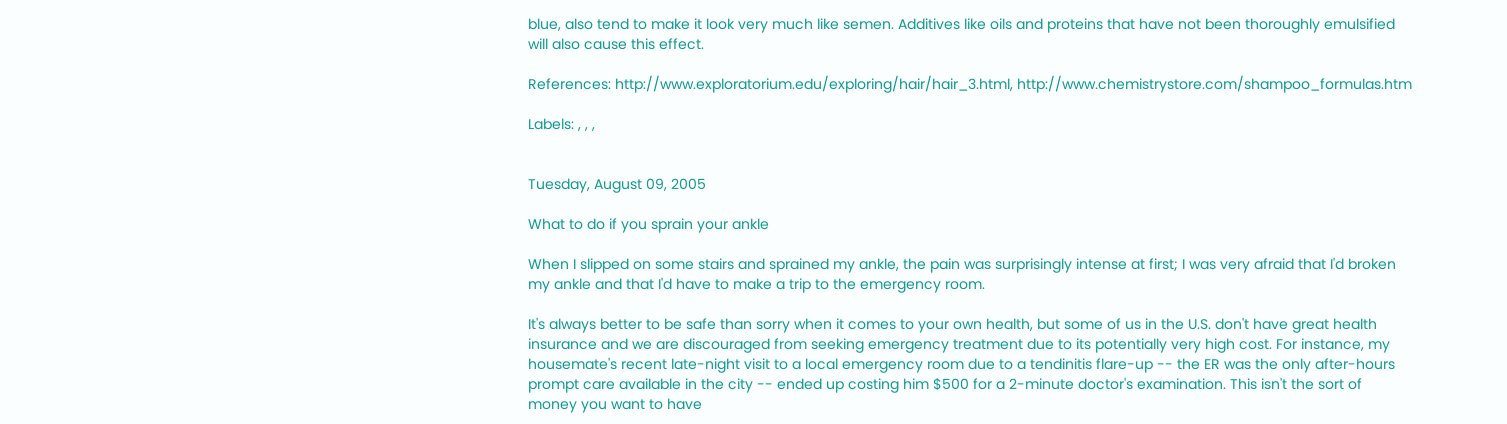blue, also tend to make it look very much like semen. Additives like oils and proteins that have not been thoroughly emulsified will also cause this effect.

References: http://www.exploratorium.edu/exploring/hair/hair_3.html, http://www.chemistrystore.com/shampoo_formulas.htm

Labels: , , ,


Tuesday, August 09, 2005

What to do if you sprain your ankle

When I slipped on some stairs and sprained my ankle, the pain was surprisingly intense at first; I was very afraid that I'd broken my ankle and that I'd have to make a trip to the emergency room.

It's always better to be safe than sorry when it comes to your own health, but some of us in the U.S. don't have great health insurance and we are discouraged from seeking emergency treatment due to its potentially very high cost. For instance, my housemate's recent late-night visit to a local emergency room due to a tendinitis flare-up -- the ER was the only after-hours prompt care available in the city -- ended up costing him $500 for a 2-minute doctor's examination. This isn't the sort of money you want to have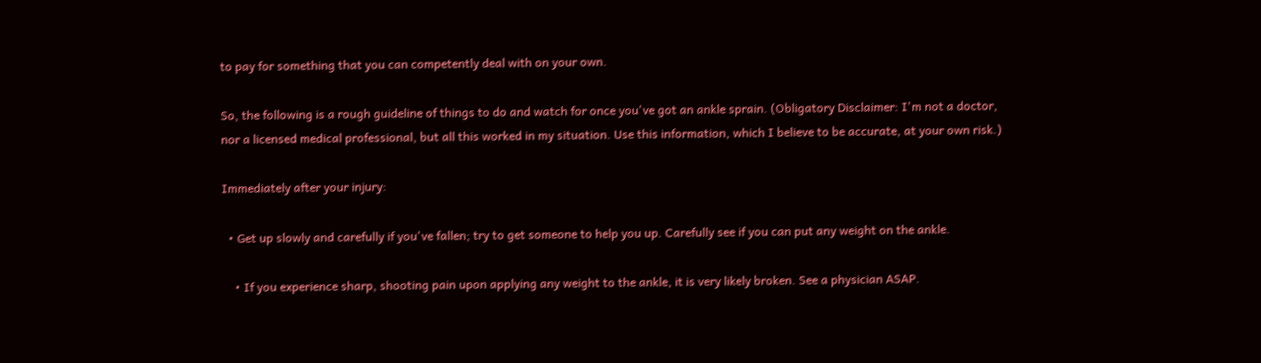to pay for something that you can competently deal with on your own.

So, the following is a rough guideline of things to do and watch for once you've got an ankle sprain. (Obligatory Disclaimer: I'm not a doctor, nor a licensed medical professional, but all this worked in my situation. Use this information, which I believe to be accurate, at your own risk.)

Immediately after your injury:

  • Get up slowly and carefully if you've fallen; try to get someone to help you up. Carefully see if you can put any weight on the ankle.

    • If you experience sharp, shooting pain upon applying any weight to the ankle, it is very likely broken. See a physician ASAP.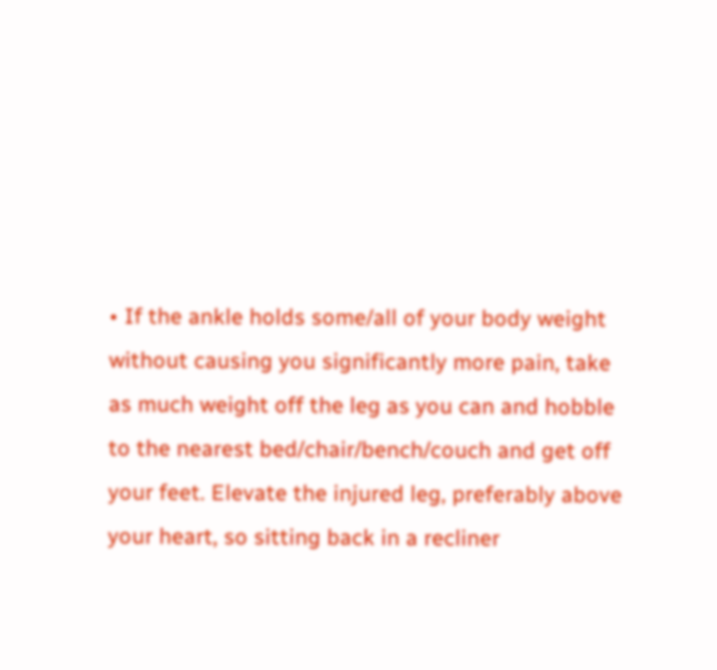• If the ankle holds some/all of your body weight without causing you significantly more pain, take as much weight off the leg as you can and hobble to the nearest bed/chair/bench/couch and get off your feet. Elevate the injured leg, preferably above your heart, so sitting back in a recliner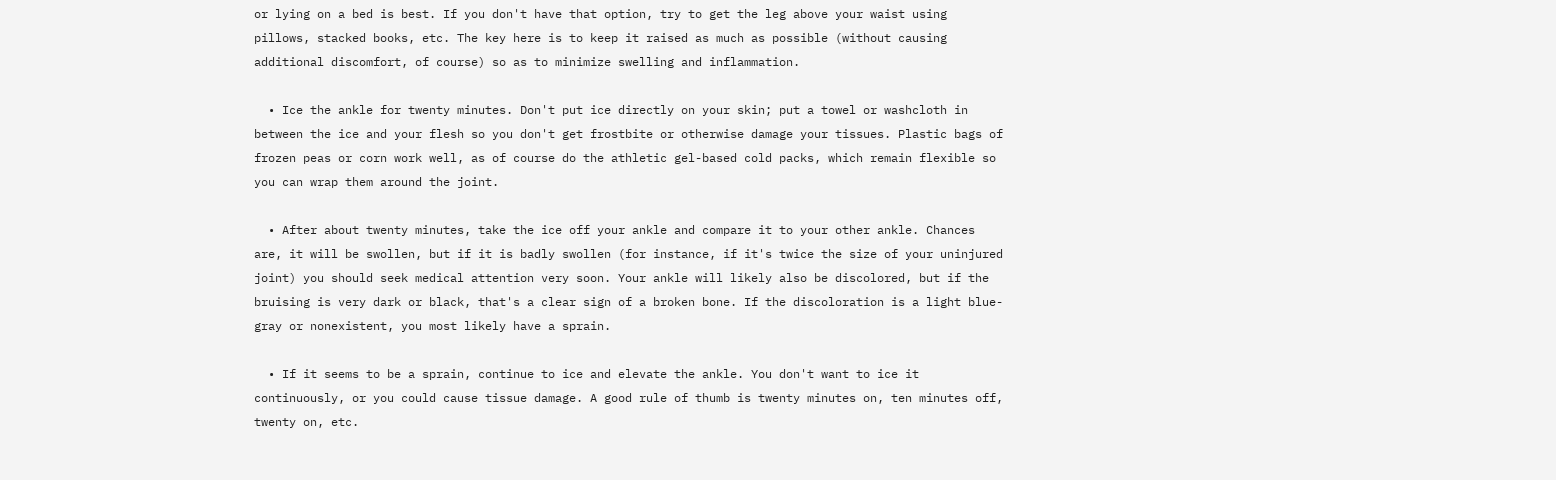or lying on a bed is best. If you don't have that option, try to get the leg above your waist using pillows, stacked books, etc. The key here is to keep it raised as much as possible (without causing additional discomfort, of course) so as to minimize swelling and inflammation.

  • Ice the ankle for twenty minutes. Don't put ice directly on your skin; put a towel or washcloth in between the ice and your flesh so you don't get frostbite or otherwise damage your tissues. Plastic bags of frozen peas or corn work well, as of course do the athletic gel-based cold packs, which remain flexible so you can wrap them around the joint.

  • After about twenty minutes, take the ice off your ankle and compare it to your other ankle. Chances are, it will be swollen, but if it is badly swollen (for instance, if it's twice the size of your uninjured joint) you should seek medical attention very soon. Your ankle will likely also be discolored, but if the bruising is very dark or black, that's a clear sign of a broken bone. If the discoloration is a light blue-gray or nonexistent, you most likely have a sprain.

  • If it seems to be a sprain, continue to ice and elevate the ankle. You don't want to ice it continuously, or you could cause tissue damage. A good rule of thumb is twenty minutes on, ten minutes off, twenty on, etc.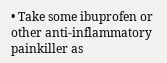• Take some ibuprofen or other anti-inflammatory painkiller as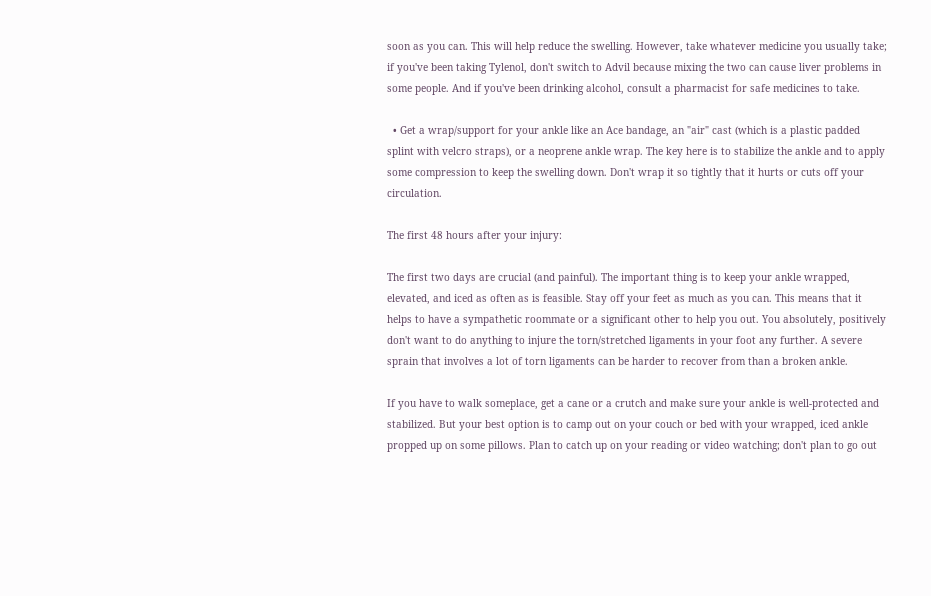soon as you can. This will help reduce the swelling. However, take whatever medicine you usually take; if you've been taking Tylenol, don't switch to Advil because mixing the two can cause liver problems in some people. And if you've been drinking alcohol, consult a pharmacist for safe medicines to take.

  • Get a wrap/support for your ankle like an Ace bandage, an "air" cast (which is a plastic padded splint with velcro straps), or a neoprene ankle wrap. The key here is to stabilize the ankle and to apply some compression to keep the swelling down. Don't wrap it so tightly that it hurts or cuts off your circulation.

The first 48 hours after your injury:

The first two days are crucial (and painful). The important thing is to keep your ankle wrapped, elevated, and iced as often as is feasible. Stay off your feet as much as you can. This means that it helps to have a sympathetic roommate or a significant other to help you out. You absolutely, positively don't want to do anything to injure the torn/stretched ligaments in your foot any further. A severe sprain that involves a lot of torn ligaments can be harder to recover from than a broken ankle.

If you have to walk someplace, get a cane or a crutch and make sure your ankle is well-protected and stabilized. But your best option is to camp out on your couch or bed with your wrapped, iced ankle propped up on some pillows. Plan to catch up on your reading or video watching; don't plan to go out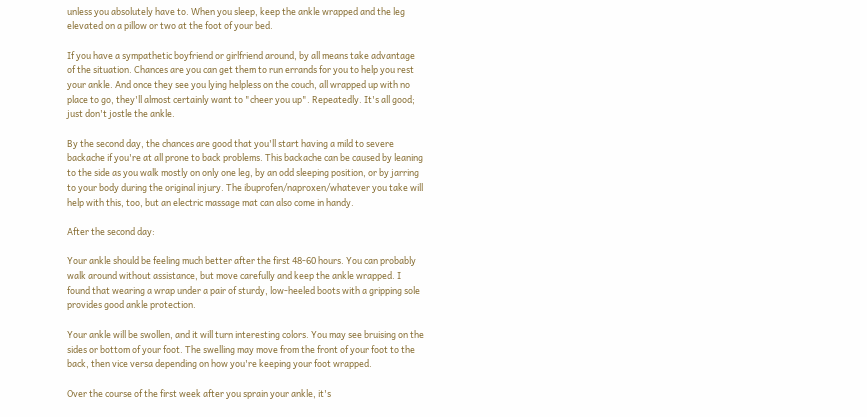unless you absolutely have to. When you sleep, keep the ankle wrapped and the leg elevated on a pillow or two at the foot of your bed.

If you have a sympathetic boyfriend or girlfriend around, by all means take advantage of the situation. Chances are you can get them to run errands for you to help you rest your ankle. And once they see you lying helpless on the couch, all wrapped up with no place to go, they'll almost certainly want to "cheer you up". Repeatedly. It's all good; just don't jostle the ankle.

By the second day, the chances are good that you'll start having a mild to severe backache if you're at all prone to back problems. This backache can be caused by leaning to the side as you walk mostly on only one leg, by an odd sleeping position, or by jarring to your body during the original injury. The ibuprofen/naproxen/whatever you take will help with this, too, but an electric massage mat can also come in handy.

After the second day:

Your ankle should be feeling much better after the first 48-60 hours. You can probably walk around without assistance, but move carefully and keep the ankle wrapped. I found that wearing a wrap under a pair of sturdy, low-heeled boots with a gripping sole provides good ankle protection.

Your ankle will be swollen, and it will turn interesting colors. You may see bruising on the sides or bottom of your foot. The swelling may move from the front of your foot to the back, then vice versa depending on how you're keeping your foot wrapped.

Over the course of the first week after you sprain your ankle, it's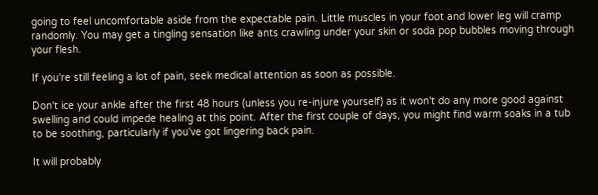going to feel uncomfortable aside from the expectable pain. Little muscles in your foot and lower leg will cramp randomly. You may get a tingling sensation like ants crawling under your skin or soda pop bubbles moving through your flesh.

If you're still feeling a lot of pain, seek medical attention as soon as possible.

Don't ice your ankle after the first 48 hours (unless you re-injure yourself) as it won't do any more good against swelling and could impede healing at this point. After the first couple of days, you might find warm soaks in a tub to be soothing, particularly if you've got lingering back pain.

It will probably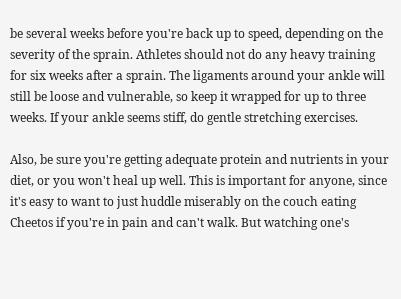be several weeks before you're back up to speed, depending on the severity of the sprain. Athletes should not do any heavy training for six weeks after a sprain. The ligaments around your ankle will still be loose and vulnerable, so keep it wrapped for up to three weeks. If your ankle seems stiff, do gentle stretching exercises.

Also, be sure you're getting adequate protein and nutrients in your diet, or you won't heal up well. This is important for anyone, since it's easy to want to just huddle miserably on the couch eating Cheetos if you're in pain and can't walk. But watching one's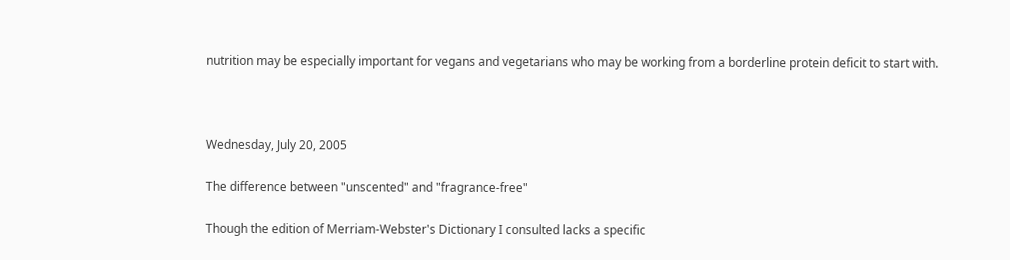nutrition may be especially important for vegans and vegetarians who may be working from a borderline protein deficit to start with.



Wednesday, July 20, 2005

The difference between "unscented" and "fragrance-free"

Though the edition of Merriam-Webster's Dictionary I consulted lacks a specific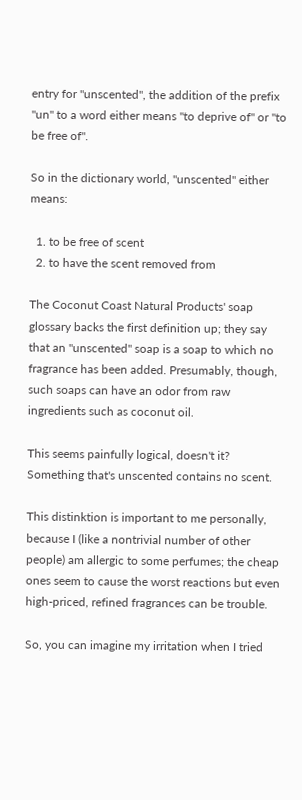entry for "unscented", the addition of the prefix "un" to a word either means "to deprive of" or "to be free of".

So in the dictionary world, "unscented" either means:

  1. to be free of scent
  2. to have the scent removed from

The Coconut Coast Natural Products' soap glossary backs the first definition up; they say that an "unscented" soap is a soap to which no fragrance has been added. Presumably, though, such soaps can have an odor from raw ingredients such as coconut oil.

This seems painfully logical, doesn't it? Something that's unscented contains no scent.

This distinktion is important to me personally, because I (like a nontrivial number of other people) am allergic to some perfumes; the cheap ones seem to cause the worst reactions but even high-priced, refined fragrances can be trouble.

So, you can imagine my irritation when I tried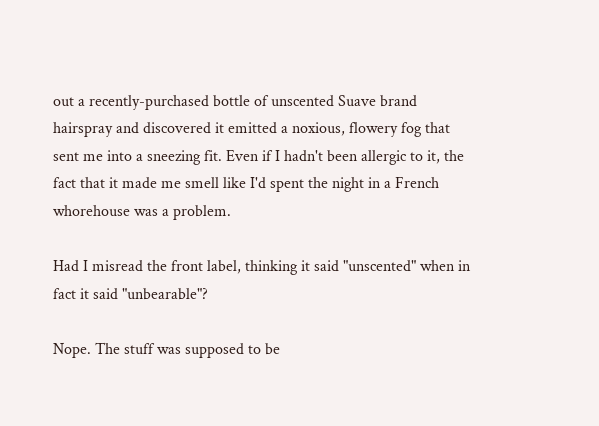out a recently-purchased bottle of unscented Suave brand hairspray and discovered it emitted a noxious, flowery fog that sent me into a sneezing fit. Even if I hadn't been allergic to it, the fact that it made me smell like I'd spent the night in a French whorehouse was a problem.

Had I misread the front label, thinking it said "unscented" when in fact it said "unbearable"?

Nope. The stuff was supposed to be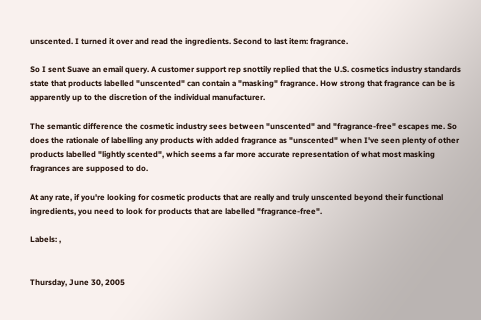unscented. I turned it over and read the ingredients. Second to last item: fragrance.

So I sent Suave an email query. A customer support rep snottily replied that the U.S. cosmetics industry standards state that products labelled "unscented" can contain a "masking" fragrance. How strong that fragrance can be is apparently up to the discretion of the individual manufacturer.

The semantic difference the cosmetic industry sees between "unscented" and "fragrance-free" escapes me. So does the rationale of labelling any products with added fragrance as "unscented" when I've seen plenty of other products labelled "lightly scented", which seems a far more accurate representation of what most masking fragrances are supposed to do.

At any rate, if you're looking for cosmetic products that are really and truly unscented beyond their functional ingredients, you need to look for products that are labelled "fragrance-free".

Labels: ,


Thursday, June 30, 2005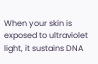When your skin is exposed to ultraviolet light, it sustains DNA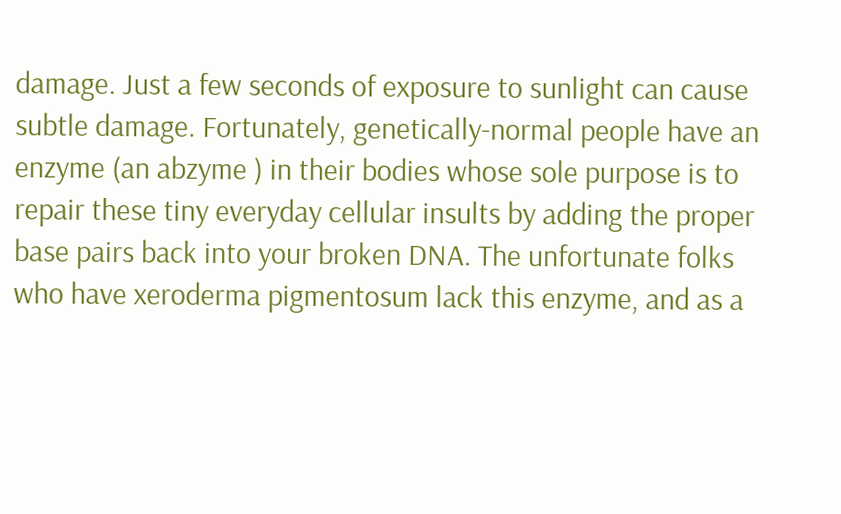damage. Just a few seconds of exposure to sunlight can cause subtle damage. Fortunately, genetically-normal people have an enzyme (an abzyme ) in their bodies whose sole purpose is to repair these tiny everyday cellular insults by adding the proper base pairs back into your broken DNA. The unfortunate folks who have xeroderma pigmentosum lack this enzyme, and as a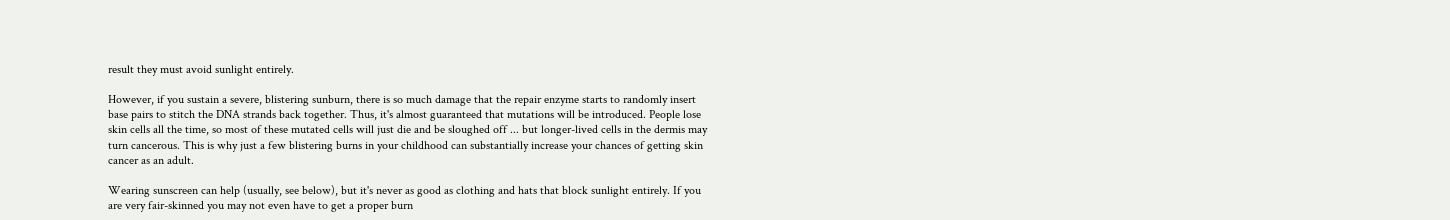result they must avoid sunlight entirely.

However, if you sustain a severe, blistering sunburn, there is so much damage that the repair enzyme starts to randomly insert base pairs to stitch the DNA strands back together. Thus, it's almost guaranteed that mutations will be introduced. People lose skin cells all the time, so most of these mutated cells will just die and be sloughed off ... but longer-lived cells in the dermis may turn cancerous. This is why just a few blistering burns in your childhood can substantially increase your chances of getting skin cancer as an adult.

Wearing sunscreen can help (usually, see below), but it's never as good as clothing and hats that block sunlight entirely. If you are very fair-skinned you may not even have to get a proper burn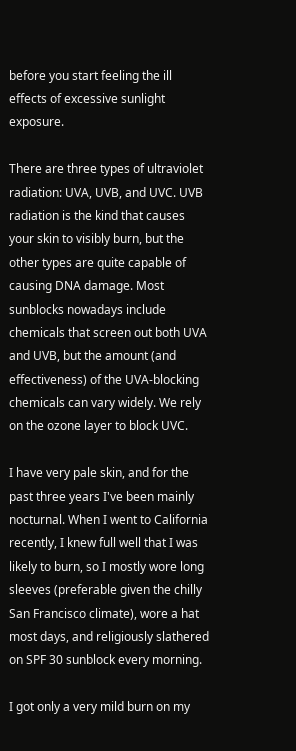before you start feeling the ill effects of excessive sunlight exposure.

There are three types of ultraviolet radiation: UVA, UVB, and UVC. UVB radiation is the kind that causes your skin to visibly burn, but the other types are quite capable of causing DNA damage. Most sunblocks nowadays include chemicals that screen out both UVA and UVB, but the amount (and effectiveness) of the UVA-blocking chemicals can vary widely. We rely on the ozone layer to block UVC.

I have very pale skin, and for the past three years I've been mainly nocturnal. When I went to California recently, I knew full well that I was likely to burn, so I mostly wore long sleeves (preferable given the chilly San Francisco climate), wore a hat most days, and religiously slathered on SPF 30 sunblock every morning.

I got only a very mild burn on my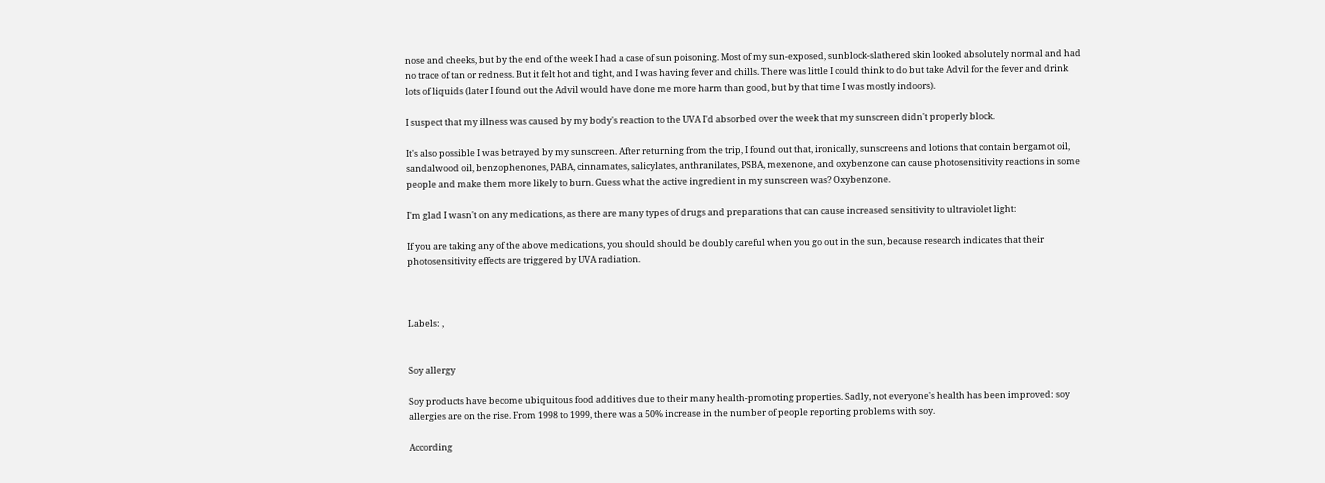nose and cheeks, but by the end of the week I had a case of sun poisoning. Most of my sun-exposed, sunblock-slathered skin looked absolutely normal and had no trace of tan or redness. But it felt hot and tight, and I was having fever and chills. There was little I could think to do but take Advil for the fever and drink lots of liquids (later I found out the Advil would have done me more harm than good, but by that time I was mostly indoors).

I suspect that my illness was caused by my body's reaction to the UVA I'd absorbed over the week that my sunscreen didn't properly block.

It's also possible I was betrayed by my sunscreen. After returning from the trip, I found out that, ironically, sunscreens and lotions that contain bergamot oil, sandalwood oil, benzophenones, PABA, cinnamates, salicylates, anthranilates, PSBA, mexenone, and oxybenzone can cause photosensitivity reactions in some people and make them more likely to burn. Guess what the active ingredient in my sunscreen was? Oxybenzone.

I'm glad I wasn't on any medications, as there are many types of drugs and preparations that can cause increased sensitivity to ultraviolet light:

If you are taking any of the above medications, you should should be doubly careful when you go out in the sun, because research indicates that their photosensitivity effects are triggered by UVA radiation.



Labels: ,


Soy allergy

Soy products have become ubiquitous food additives due to their many health-promoting properties. Sadly, not everyone's health has been improved: soy allergies are on the rise. From 1998 to 1999, there was a 50% increase in the number of people reporting problems with soy.

According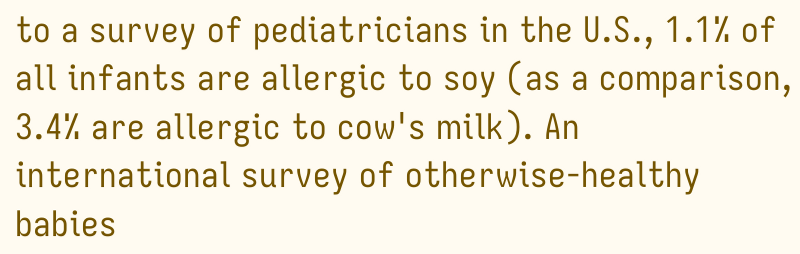to a survey of pediatricians in the U.S., 1.1% of all infants are allergic to soy (as a comparison, 3.4% are allergic to cow's milk). An international survey of otherwise-healthy babies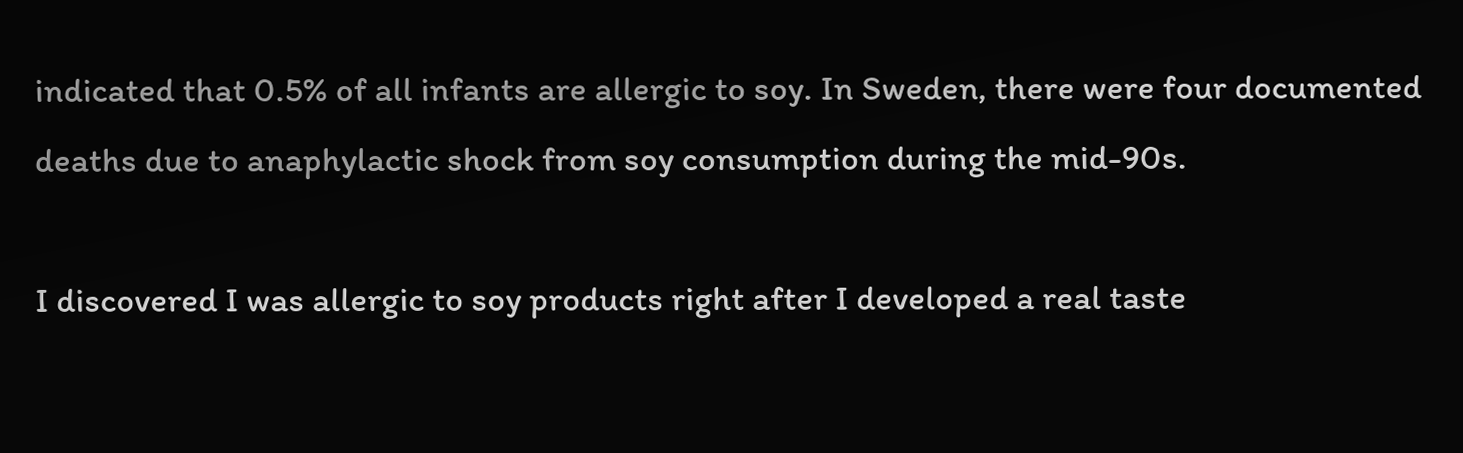indicated that 0.5% of all infants are allergic to soy. In Sweden, there were four documented deaths due to anaphylactic shock from soy consumption during the mid-90s.

I discovered I was allergic to soy products right after I developed a real taste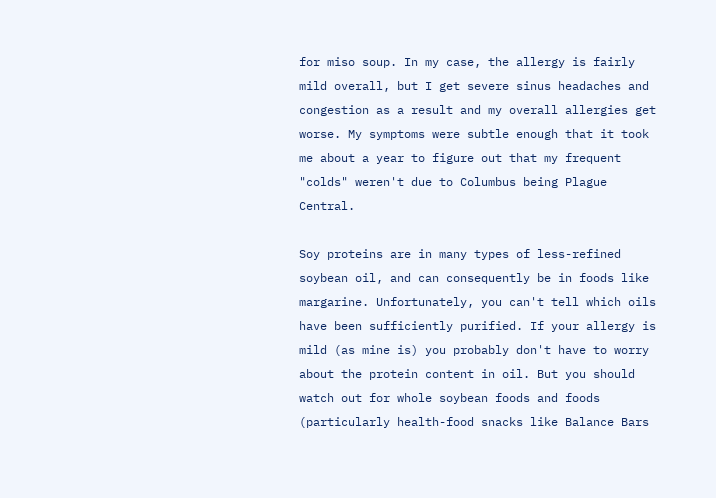for miso soup. In my case, the allergy is fairly mild overall, but I get severe sinus headaches and congestion as a result and my overall allergies get worse. My symptoms were subtle enough that it took me about a year to figure out that my frequent "colds" weren't due to Columbus being Plague Central.

Soy proteins are in many types of less-refined soybean oil, and can consequently be in foods like margarine. Unfortunately, you can't tell which oils have been sufficiently purified. If your allergy is mild (as mine is) you probably don't have to worry about the protein content in oil. But you should watch out for whole soybean foods and foods (particularly health-food snacks like Balance Bars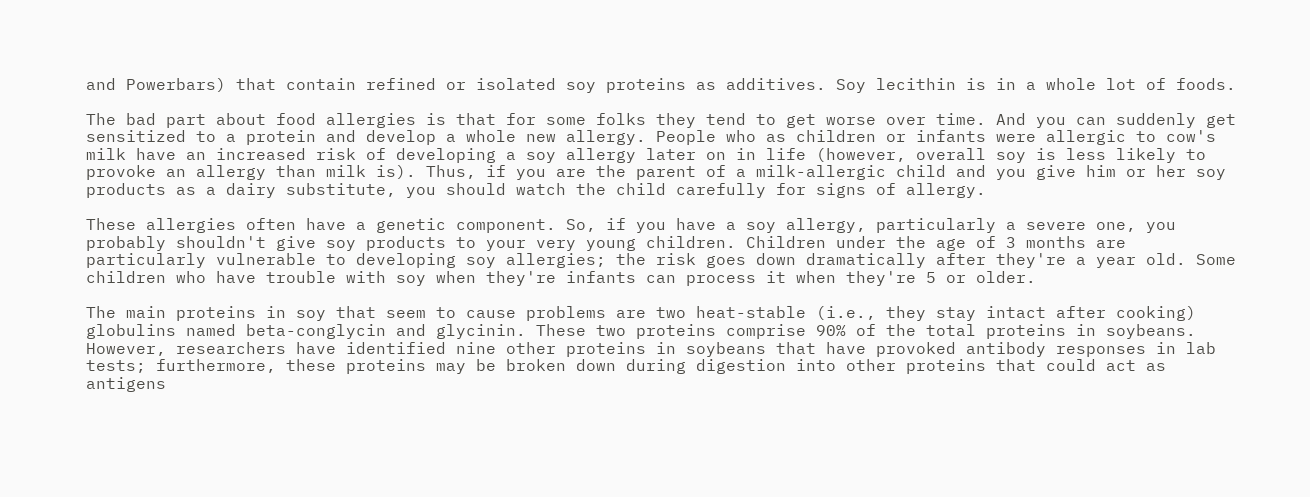and Powerbars) that contain refined or isolated soy proteins as additives. Soy lecithin is in a whole lot of foods.

The bad part about food allergies is that for some folks they tend to get worse over time. And you can suddenly get sensitized to a protein and develop a whole new allergy. People who as children or infants were allergic to cow's milk have an increased risk of developing a soy allergy later on in life (however, overall soy is less likely to provoke an allergy than milk is). Thus, if you are the parent of a milk-allergic child and you give him or her soy products as a dairy substitute, you should watch the child carefully for signs of allergy.

These allergies often have a genetic component. So, if you have a soy allergy, particularly a severe one, you probably shouldn't give soy products to your very young children. Children under the age of 3 months are particularly vulnerable to developing soy allergies; the risk goes down dramatically after they're a year old. Some children who have trouble with soy when they're infants can process it when they're 5 or older.

The main proteins in soy that seem to cause problems are two heat-stable (i.e., they stay intact after cooking) globulins named beta-conglycin and glycinin. These two proteins comprise 90% of the total proteins in soybeans. However, researchers have identified nine other proteins in soybeans that have provoked antibody responses in lab tests; furthermore, these proteins may be broken down during digestion into other proteins that could act as antigens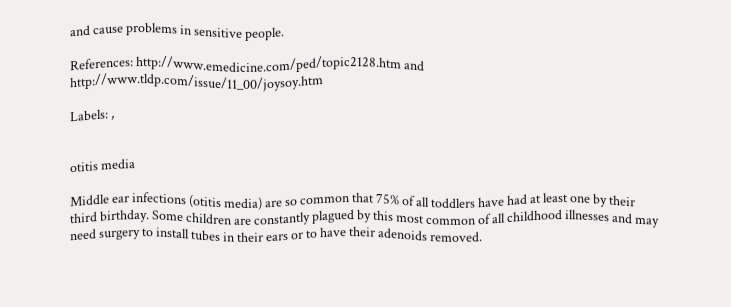and cause problems in sensitive people.

References: http://www.emedicine.com/ped/topic2128.htm and http://www.tldp.com/issue/11_00/joysoy.htm

Labels: ,


otitis media

Middle ear infections (otitis media) are so common that 75% of all toddlers have had at least one by their third birthday. Some children are constantly plagued by this most common of all childhood illnesses and may need surgery to install tubes in their ears or to have their adenoids removed.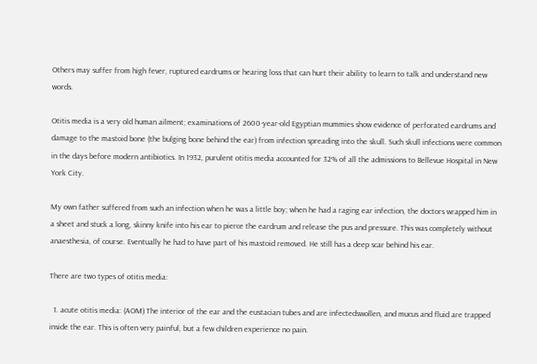Others may suffer from high fever, ruptured eardrums or hearing loss that can hurt their ability to learn to talk and understand new words.

Otitis media is a very old human ailment; examinations of 2600-year-old Egyptian mummies show evidence of perforated eardrums and damage to the mastoid bone (the bulging bone behind the ear) from infection spreading into the skull. Such skull infections were common in the days before modern antibiotics. In 1932, purulent otitis media accounted for 32% of all the admissions to Bellevue Hospital in New York City.

My own father suffered from such an infection when he was a little boy; when he had a raging ear infection, the doctors wrapped him in a sheet and stuck a long, skinny knife into his ear to pierce the eardrum and release the pus and pressure. This was completely without anaesthesia, of course. Eventually he had to have part of his mastoid removed. He still has a deep scar behind his ear.

There are two types of otitis media:

  1. acute otitis media: (AOM) The interior of the ear and the eustacian tubes and are infectedswollen, and mucus and fluid are trapped inside the ear. This is often very painful, but a few children experience no pain.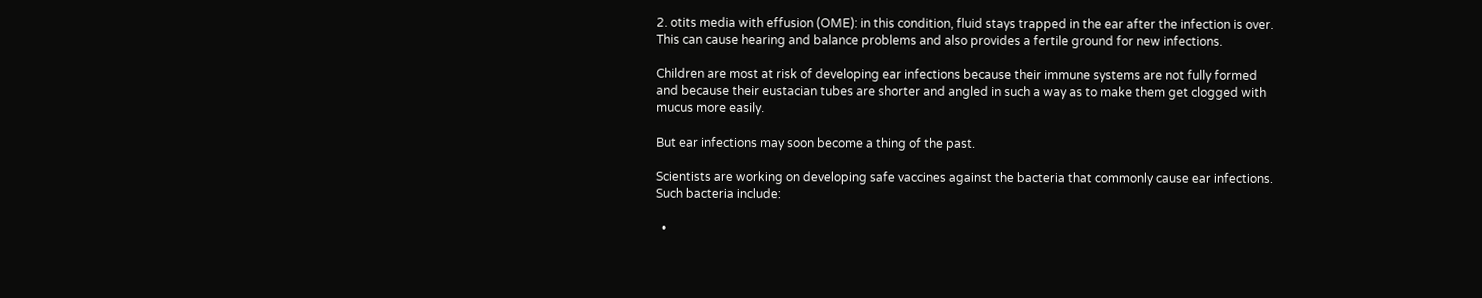2. otits media with effusion (OME): in this condition, fluid stays trapped in the ear after the infection is over. This can cause hearing and balance problems and also provides a fertile ground for new infections.

Children are most at risk of developing ear infections because their immune systems are not fully formed and because their eustacian tubes are shorter and angled in such a way as to make them get clogged with mucus more easily.

But ear infections may soon become a thing of the past.

Scientists are working on developing safe vaccines against the bacteria that commonly cause ear infections. Such bacteria include:

  •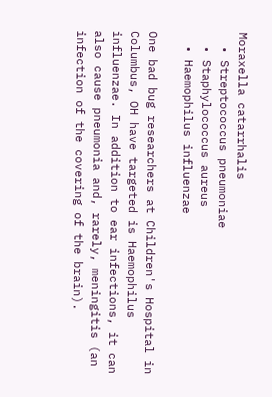Moraxella catarrhalis
  • Streptococcus pneumoniae
  • Staphylococcus aureus
  • Haemophilus influenzae

One bad bug researchers at Children's Hospital in Columbus, OH have targeted is Haemophilus influenzae. In addition to ear infections, it can also cause pneumonia and, rarely, meningitis (an infection of the covering of the brain).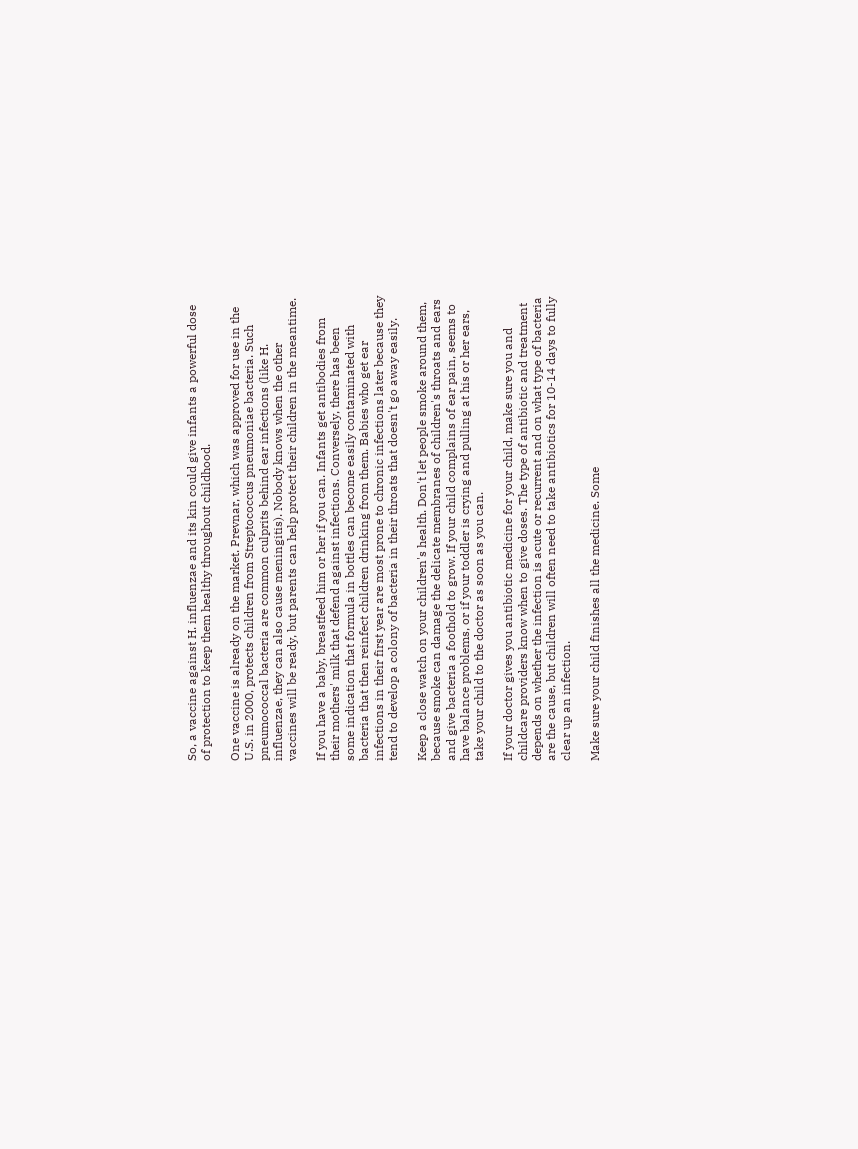So, a vaccine against H. influenzae and its kin could give infants a powerful dose of protection to keep them healthy throughout childhood.

One vaccine is already on the market. Prevnar, which was approved for use in the U.S. in 2000, protects children from Streptococcus pneumoniae bacteria. Such pneumococcal bacteria are common culprits behind ear infections (like H. influenzae, they can also cause meningitis). Nobody knows when the other vaccines will be ready, but parents can help protect their children in the meantime.

If you have a baby, breastfeed him or her if you can. Infants get antibodies from their mothers' milk that defend against infections. Conversely, there has been some indication that formula in bottles can become easily contaminated with bacteria that then reinfect children drinking from them. Babies who get ear infections in their first year are most prone to chronic infections later because they tend to develop a colony of bacteria in their throats that doesn't go away easily.

Keep a close watch on your children's health. Don't let people smoke around them, because smoke can damage the delicate membranes of children's throats and ears and give bacteria a foothold to grow. If your child complains of ear pain, seems to have balance problems, or if your toddler is crying and pulling at his or her ears, take your child to the doctor as soon as you can.

If your doctor gives you antibiotic medicine for your child, make sure you and childcare providers know when to give doses. The type of antibiotic and treatment depends on whether the infection is acute or recurrent and on what type of bacteria are the cause, but children will often need to take antibiotics for 10-14 days to fully clear up an infection.

Make sure your child finishes all the medicine. Some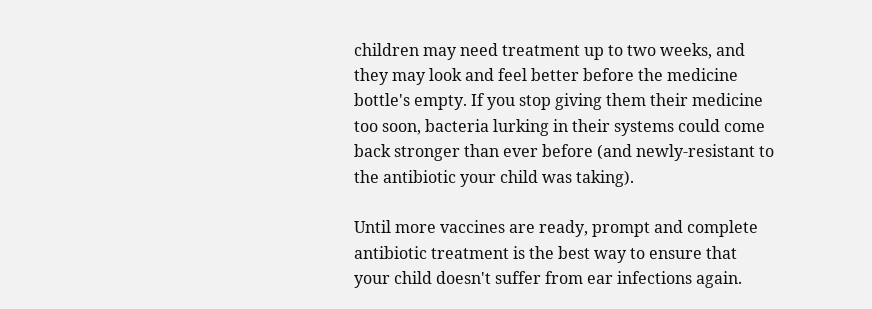children may need treatment up to two weeks, and they may look and feel better before the medicine bottle's empty. If you stop giving them their medicine too soon, bacteria lurking in their systems could come back stronger than ever before (and newly-resistant to the antibiotic your child was taking).

Until more vaccines are ready, prompt and complete antibiotic treatment is the best way to ensure that your child doesn't suffer from ear infections again.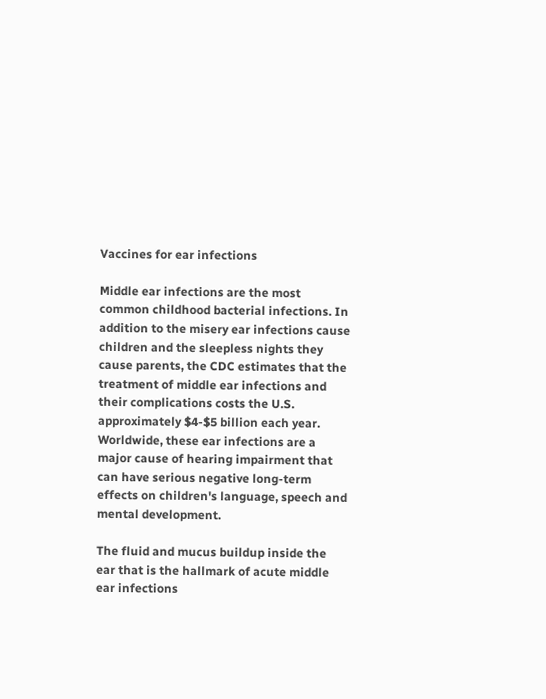Vaccines for ear infections

Middle ear infections are the most common childhood bacterial infections. In addition to the misery ear infections cause children and the sleepless nights they cause parents, the CDC estimates that the treatment of middle ear infections and their complications costs the U.S. approximately $4-$5 billion each year. Worldwide, these ear infections are a major cause of hearing impairment that can have serious negative long-term effects on children's language, speech and mental development.

The fluid and mucus buildup inside the ear that is the hallmark of acute middle ear infections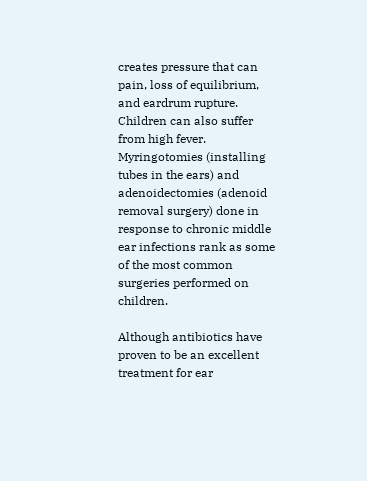creates pressure that can pain, loss of equilibrium, and eardrum rupture. Children can also suffer from high fever. Myringotomies (installing tubes in the ears) and adenoidectomies (adenoid removal surgery) done in response to chronic middle ear infections rank as some of the most common surgeries performed on children.

Although antibiotics have proven to be an excellent treatment for ear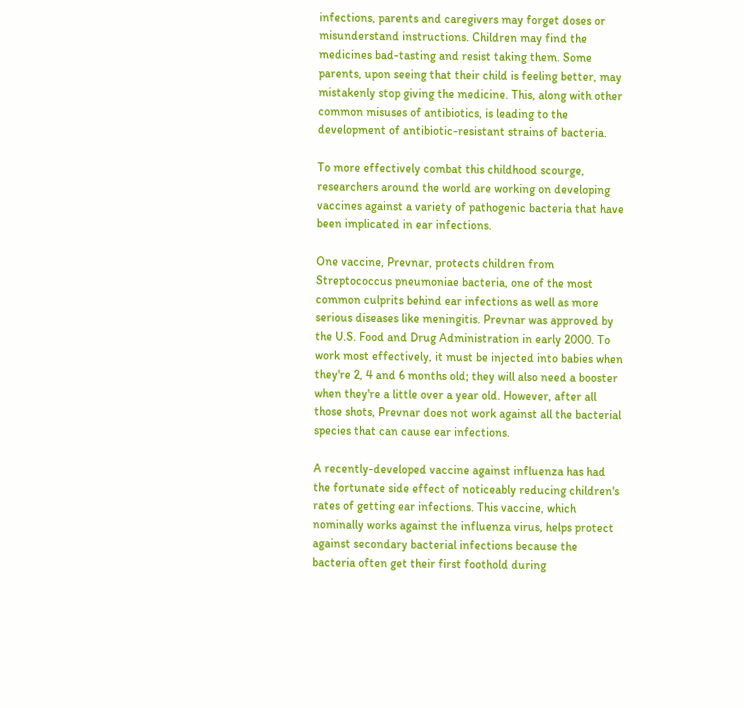infections, parents and caregivers may forget doses or misunderstand instructions. Children may find the medicines bad-tasting and resist taking them. Some parents, upon seeing that their child is feeling better, may mistakenly stop giving the medicine. This, along with other common misuses of antibiotics, is leading to the development of antibiotic-resistant strains of bacteria.

To more effectively combat this childhood scourge, researchers around the world are working on developing vaccines against a variety of pathogenic bacteria that have been implicated in ear infections.

One vaccine, Prevnar, protects children from Streptococcus pneumoniae bacteria, one of the most common culprits behind ear infections as well as more serious diseases like meningitis. Prevnar was approved by the U.S. Food and Drug Administration in early 2000. To work most effectively, it must be injected into babies when they're 2, 4 and 6 months old; they will also need a booster when they're a little over a year old. However, after all those shots, Prevnar does not work against all the bacterial species that can cause ear infections.

A recently-developed vaccine against influenza has had the fortunate side effect of noticeably reducing children's rates of getting ear infections. This vaccine, which nominally works against the influenza virus, helps protect against secondary bacterial infections because the bacteria often get their first foothold during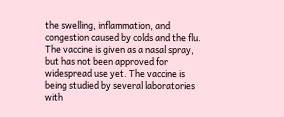the swelling, inflammation, and congestion caused by colds and the flu. The vaccine is given as a nasal spray, but has not been approved for widespread use yet. The vaccine is being studied by several laboratories with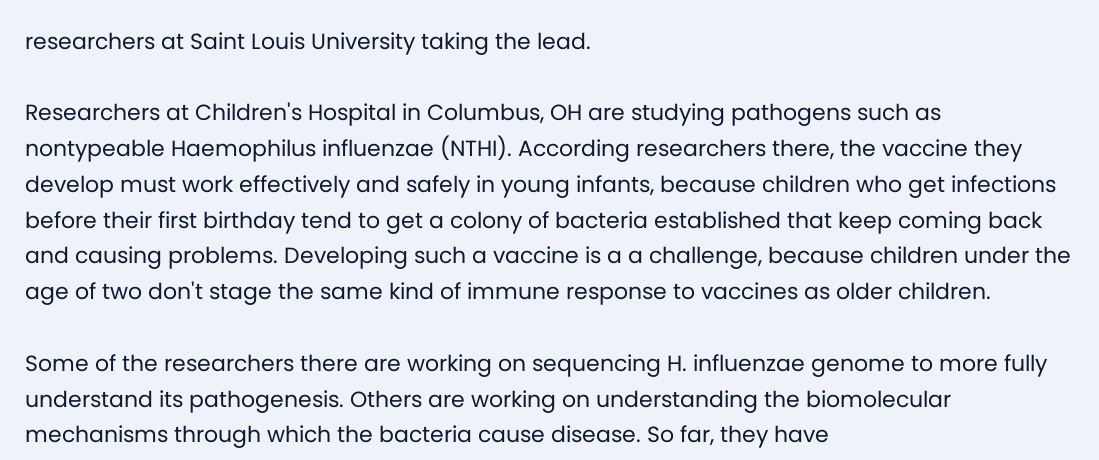researchers at Saint Louis University taking the lead.

Researchers at Children's Hospital in Columbus, OH are studying pathogens such as nontypeable Haemophilus influenzae (NTHI). According researchers there, the vaccine they develop must work effectively and safely in young infants, because children who get infections before their first birthday tend to get a colony of bacteria established that keep coming back and causing problems. Developing such a vaccine is a a challenge, because children under the age of two don't stage the same kind of immune response to vaccines as older children.

Some of the researchers there are working on sequencing H. influenzae genome to more fully understand its pathogenesis. Others are working on understanding the biomolecular mechanisms through which the bacteria cause disease. So far, they have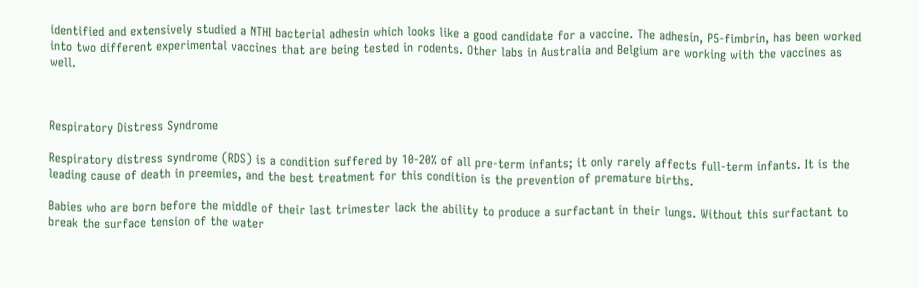identified and extensively studied a NTHI bacterial adhesin which looks like a good candidate for a vaccine. The adhesin, P5-fimbrin, has been worked into two different experimental vaccines that are being tested in rodents. Other labs in Australia and Belgium are working with the vaccines as well.



Respiratory Distress Syndrome

Respiratory distress syndrome (RDS) is a condition suffered by 10-20% of all pre-term infants; it only rarely affects full-term infants. It is the leading cause of death in preemies, and the best treatment for this condition is the prevention of premature births.

Babies who are born before the middle of their last trimester lack the ability to produce a surfactant in their lungs. Without this surfactant to break the surface tension of the water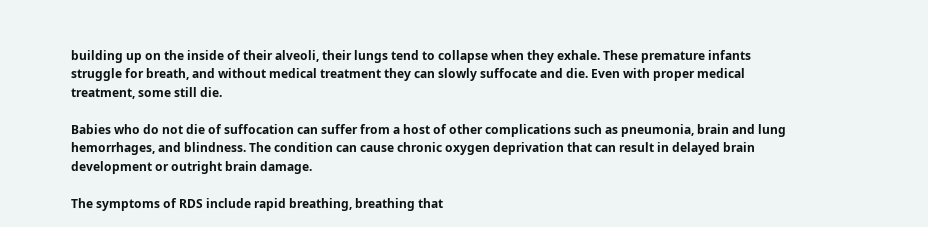building up on the inside of their alveoli, their lungs tend to collapse when they exhale. These premature infants struggle for breath, and without medical treatment they can slowly suffocate and die. Even with proper medical treatment, some still die.

Babies who do not die of suffocation can suffer from a host of other complications such as pneumonia, brain and lung hemorrhages, and blindness. The condition can cause chronic oxygen deprivation that can result in delayed brain development or outright brain damage.

The symptoms of RDS include rapid breathing, breathing that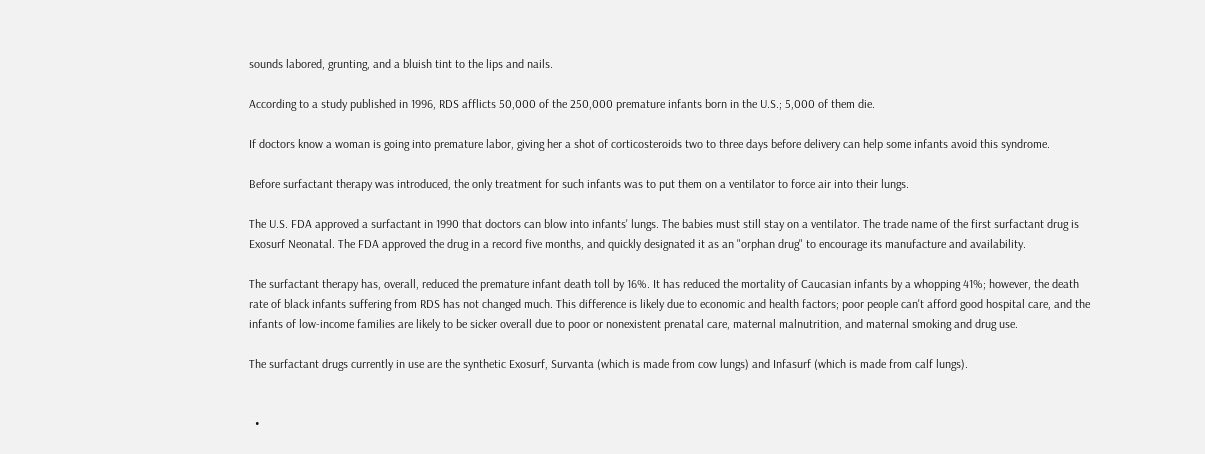sounds labored, grunting, and a bluish tint to the lips and nails.

According to a study published in 1996, RDS afflicts 50,000 of the 250,000 premature infants born in the U.S.; 5,000 of them die.

If doctors know a woman is going into premature labor, giving her a shot of corticosteroids two to three days before delivery can help some infants avoid this syndrome.

Before surfactant therapy was introduced, the only treatment for such infants was to put them on a ventilator to force air into their lungs.

The U.S. FDA approved a surfactant in 1990 that doctors can blow into infants' lungs. The babies must still stay on a ventilator. The trade name of the first surfactant drug is Exosurf Neonatal. The FDA approved the drug in a record five months, and quickly designated it as an "orphan drug" to encourage its manufacture and availability.

The surfactant therapy has, overall, reduced the premature infant death toll by 16%. It has reduced the mortality of Caucasian infants by a whopping 41%; however, the death rate of black infants suffering from RDS has not changed much. This difference is likely due to economic and health factors; poor people can't afford good hospital care, and the infants of low-income families are likely to be sicker overall due to poor or nonexistent prenatal care, maternal malnutrition, and maternal smoking and drug use.

The surfactant drugs currently in use are the synthetic Exosurf, Survanta (which is made from cow lungs) and Infasurf (which is made from calf lungs).


  •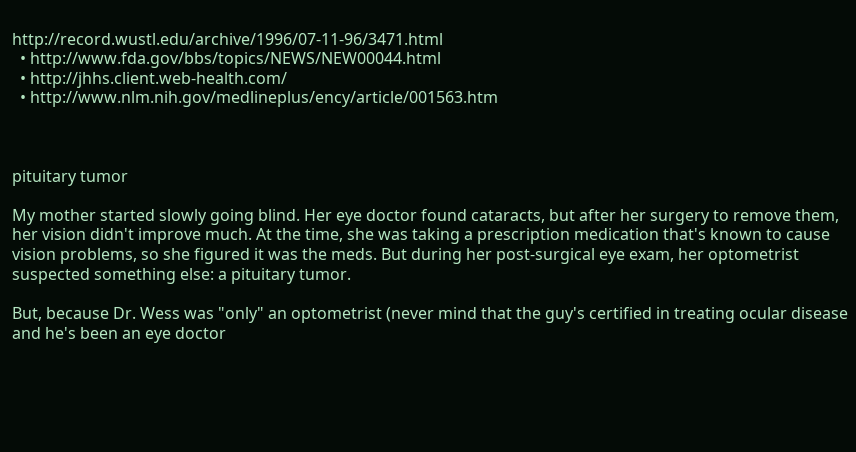http://record.wustl.edu/archive/1996/07-11-96/3471.html
  • http://www.fda.gov/bbs/topics/NEWS/NEW00044.html
  • http://jhhs.client.web-health.com/
  • http://www.nlm.nih.gov/medlineplus/ency/article/001563.htm



pituitary tumor

My mother started slowly going blind. Her eye doctor found cataracts, but after her surgery to remove them, her vision didn't improve much. At the time, she was taking a prescription medication that's known to cause vision problems, so she figured it was the meds. But during her post-surgical eye exam, her optometrist suspected something else: a pituitary tumor.

But, because Dr. Wess was "only" an optometrist (never mind that the guy's certified in treating ocular disease and he's been an eye doctor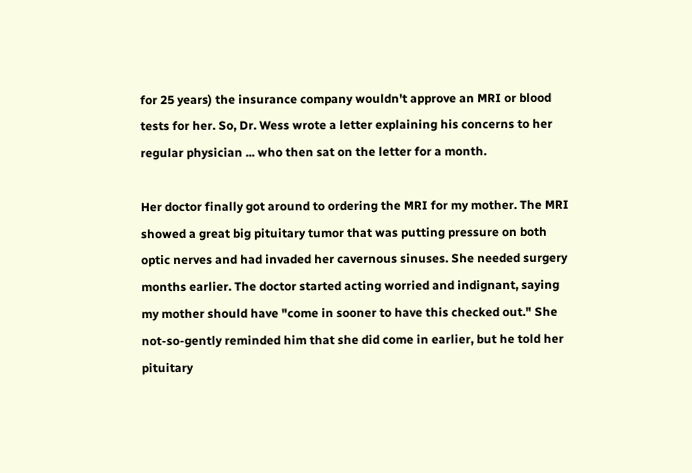for 25 years) the insurance company wouldn't approve an MRI or blood tests for her. So, Dr. Wess wrote a letter explaining his concerns to her regular physician ... who then sat on the letter for a month.

Her doctor finally got around to ordering the MRI for my mother. The MRI showed a great big pituitary tumor that was putting pressure on both optic nerves and had invaded her cavernous sinuses. She needed surgery months earlier. The doctor started acting worried and indignant, saying my mother should have "come in sooner to have this checked out." She not-so-gently reminded him that she did come in earlier, but he told her pituitary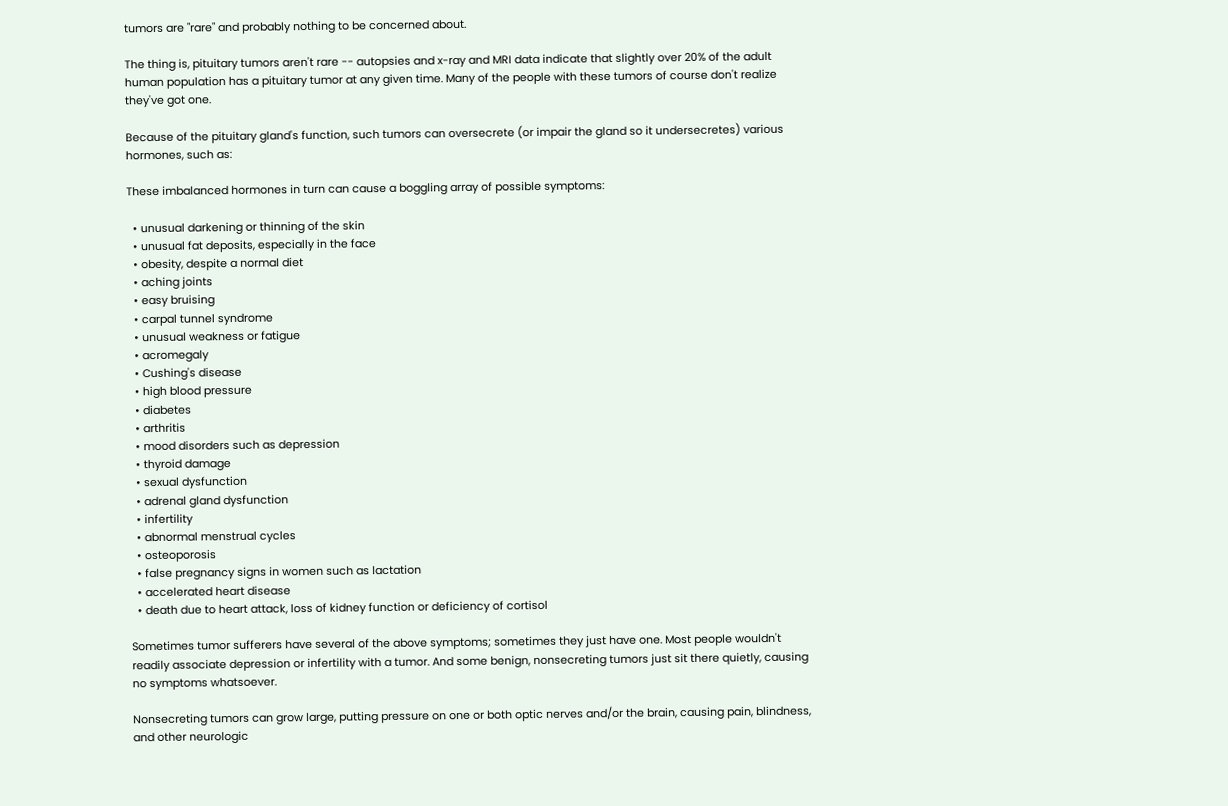tumors are "rare" and probably nothing to be concerned about.

The thing is, pituitary tumors aren't rare -- autopsies and x-ray and MRI data indicate that slightly over 20% of the adult human population has a pituitary tumor at any given time. Many of the people with these tumors of course don't realize they've got one.

Because of the pituitary gland's function, such tumors can oversecrete (or impair the gland so it undersecretes) various hormones, such as:

These imbalanced hormones in turn can cause a boggling array of possible symptoms:

  • unusual darkening or thinning of the skin
  • unusual fat deposits, especially in the face
  • obesity, despite a normal diet
  • aching joints
  • easy bruising
  • carpal tunnel syndrome
  • unusual weakness or fatigue
  • acromegaly
  • Cushing's disease
  • high blood pressure
  • diabetes
  • arthritis
  • mood disorders such as depression
  • thyroid damage
  • sexual dysfunction
  • adrenal gland dysfunction
  • infertility
  • abnormal menstrual cycles
  • osteoporosis
  • false pregnancy signs in women such as lactation
  • accelerated heart disease
  • death due to heart attack, loss of kidney function or deficiency of cortisol

Sometimes tumor sufferers have several of the above symptoms; sometimes they just have one. Most people wouldn't readily associate depression or infertility with a tumor. And some benign, nonsecreting tumors just sit there quietly, causing no symptoms whatsoever.

Nonsecreting tumors can grow large, putting pressure on one or both optic nerves and/or the brain, causing pain, blindness, and other neurologic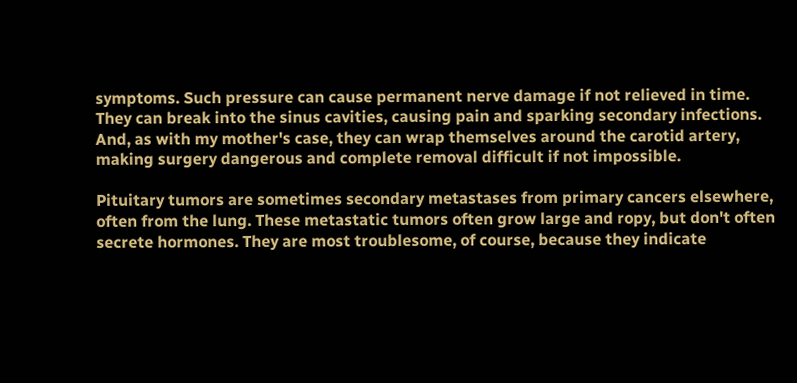symptoms. Such pressure can cause permanent nerve damage if not relieved in time. They can break into the sinus cavities, causing pain and sparking secondary infections. And, as with my mother's case, they can wrap themselves around the carotid artery, making surgery dangerous and complete removal difficult if not impossible.

Pituitary tumors are sometimes secondary metastases from primary cancers elsewhere, often from the lung. These metastatic tumors often grow large and ropy, but don't often secrete hormones. They are most troublesome, of course, because they indicate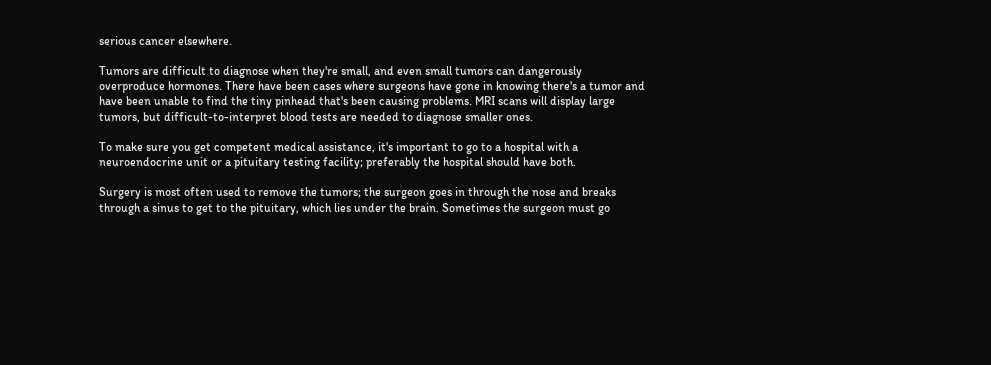serious cancer elsewhere.

Tumors are difficult to diagnose when they're small, and even small tumors can dangerously overproduce hormones. There have been cases where surgeons have gone in knowing there's a tumor and have been unable to find the tiny pinhead that's been causing problems. MRI scans will display large tumors, but difficult-to-interpret blood tests are needed to diagnose smaller ones.

To make sure you get competent medical assistance, it's important to go to a hospital with a neuroendocrine unit or a pituitary testing facility; preferably the hospital should have both.

Surgery is most often used to remove the tumors; the surgeon goes in through the nose and breaks through a sinus to get to the pituitary, which lies under the brain. Sometimes the surgeon must go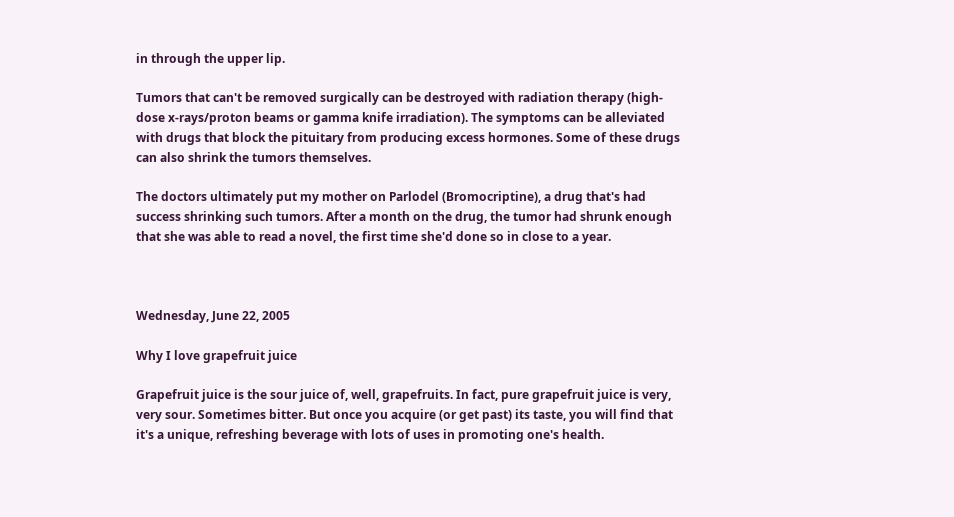in through the upper lip.

Tumors that can't be removed surgically can be destroyed with radiation therapy (high-dose x-rays/proton beams or gamma knife irradiation). The symptoms can be alleviated with drugs that block the pituitary from producing excess hormones. Some of these drugs can also shrink the tumors themselves.

The doctors ultimately put my mother on Parlodel (Bromocriptine), a drug that's had success shrinking such tumors. After a month on the drug, the tumor had shrunk enough that she was able to read a novel, the first time she'd done so in close to a year.



Wednesday, June 22, 2005

Why I love grapefruit juice

Grapefruit juice is the sour juice of, well, grapefruits. In fact, pure grapefruit juice is very, very sour. Sometimes bitter. But once you acquire (or get past) its taste, you will find that it's a unique, refreshing beverage with lots of uses in promoting one's health.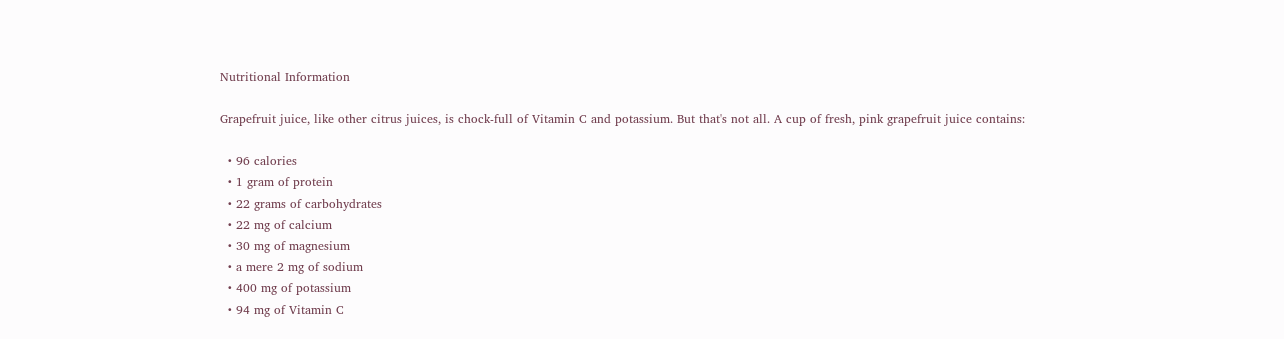Nutritional Information

Grapefruit juice, like other citrus juices, is chock-full of Vitamin C and potassium. But that's not all. A cup of fresh, pink grapefruit juice contains:

  • 96 calories
  • 1 gram of protein
  • 22 grams of carbohydrates
  • 22 mg of calcium
  • 30 mg of magnesium
  • a mere 2 mg of sodium
  • 400 mg of potassium
  • 94 mg of Vitamin C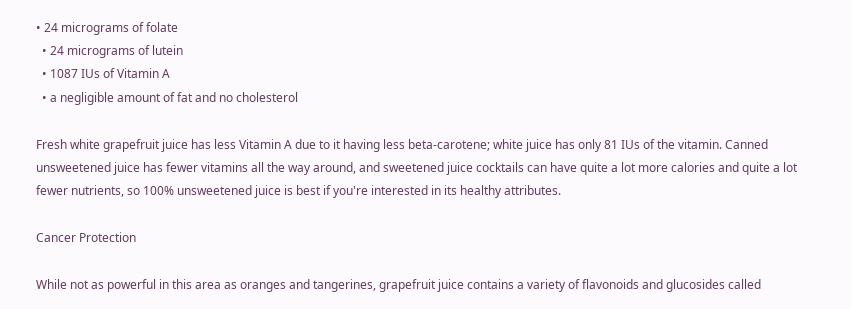• 24 micrograms of folate
  • 24 micrograms of lutein
  • 1087 IUs of Vitamin A
  • a negligible amount of fat and no cholesterol

Fresh white grapefruit juice has less Vitamin A due to it having less beta-carotene; white juice has only 81 IUs of the vitamin. Canned unsweetened juice has fewer vitamins all the way around, and sweetened juice cocktails can have quite a lot more calories and quite a lot fewer nutrients, so 100% unsweetened juice is best if you're interested in its healthy attributes.

Cancer Protection

While not as powerful in this area as oranges and tangerines, grapefruit juice contains a variety of flavonoids and glucosides called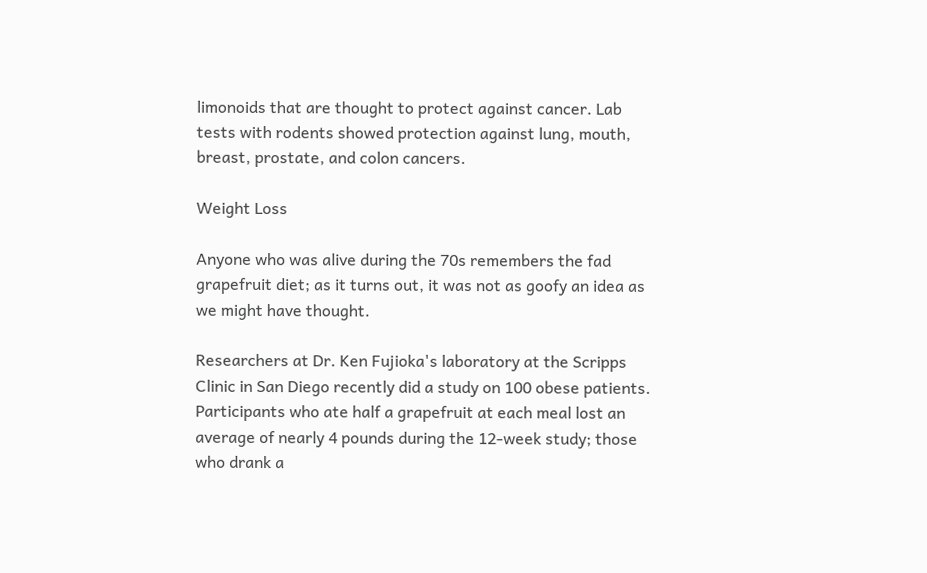limonoids that are thought to protect against cancer. Lab tests with rodents showed protection against lung, mouth, breast, prostate, and colon cancers.

Weight Loss

Anyone who was alive during the 70s remembers the fad grapefruit diet; as it turns out, it was not as goofy an idea as we might have thought.

Researchers at Dr. Ken Fujioka's laboratory at the Scripps Clinic in San Diego recently did a study on 100 obese patients. Participants who ate half a grapefruit at each meal lost an average of nearly 4 pounds during the 12-week study; those who drank a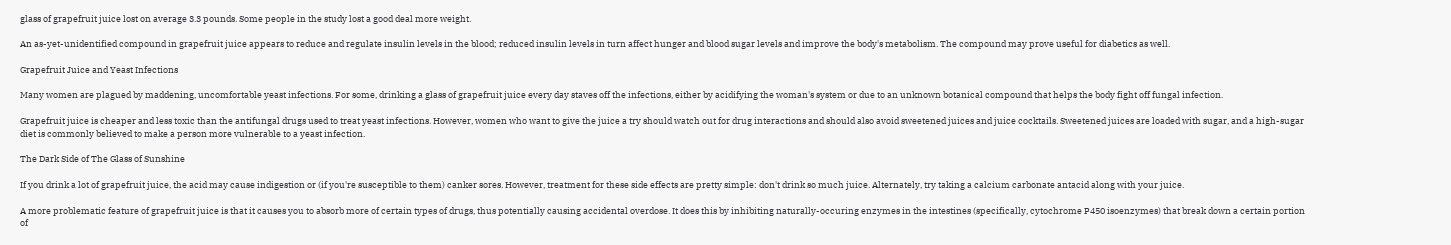glass of grapefruit juice lost on average 3.3 pounds. Some people in the study lost a good deal more weight.

An as-yet-unidentified compound in grapefruit juice appears to reduce and regulate insulin levels in the blood; reduced insulin levels in turn affect hunger and blood sugar levels and improve the body's metabolism. The compound may prove useful for diabetics as well.

Grapefruit Juice and Yeast Infections

Many women are plagued by maddening, uncomfortable yeast infections. For some, drinking a glass of grapefruit juice every day staves off the infections, either by acidifying the woman's system or due to an unknown botanical compound that helps the body fight off fungal infection.

Grapefruit juice is cheaper and less toxic than the antifungal drugs used to treat yeast infections. However, women who want to give the juice a try should watch out for drug interactions and should also avoid sweetened juices and juice cocktails. Sweetened juices are loaded with sugar, and a high-sugar diet is commonly believed to make a person more vulnerable to a yeast infection.

The Dark Side of The Glass of Sunshine

If you drink a lot of grapefruit juice, the acid may cause indigestion or (if you're susceptible to them) canker sores. However, treatment for these side effects are pretty simple: don't drink so much juice. Alternately, try taking a calcium carbonate antacid along with your juice.

A more problematic feature of grapefruit juice is that it causes you to absorb more of certain types of drugs, thus potentially causing accidental overdose. It does this by inhibiting naturally-occuring enzymes in the intestines (specifically, cytochrome P450 isoenzymes) that break down a certain portion of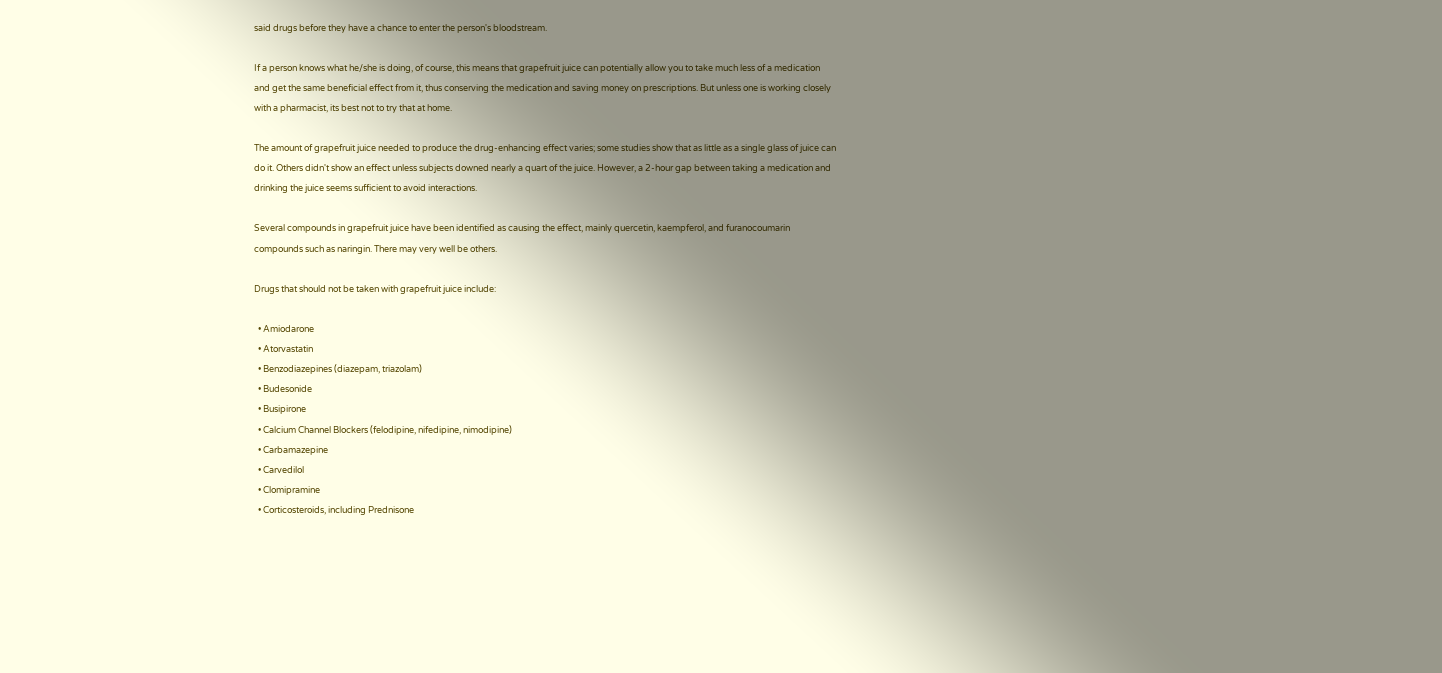said drugs before they have a chance to enter the person's bloodstream.

If a person knows what he/she is doing, of course, this means that grapefruit juice can potentially allow you to take much less of a medication and get the same beneficial effect from it, thus conserving the medication and saving money on prescriptions. But unless one is working closely with a pharmacist, its best not to try that at home.

The amount of grapefruit juice needed to produce the drug-enhancing effect varies; some studies show that as little as a single glass of juice can do it. Others didn't show an effect unless subjects downed nearly a quart of the juice. However, a 2-hour gap between taking a medication and drinking the juice seems sufficient to avoid interactions.

Several compounds in grapefruit juice have been identified as causing the effect, mainly quercetin, kaempferol, and furanocoumarin compounds such as naringin. There may very well be others.

Drugs that should not be taken with grapefruit juice include:

  • Amiodarone
  • Atorvastatin
  • Benzodiazepines (diazepam, triazolam)
  • Budesonide
  • Busipirone
  • Calcium Channel Blockers (felodipine, nifedipine, nimodipine)
  • Carbamazepine
  • Carvedilol
  • Clomipramine
  • Corticosteroids, including Prednisone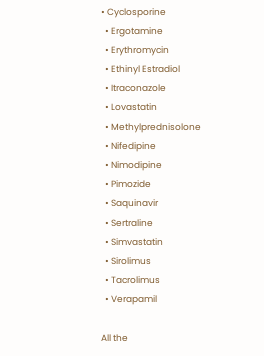• Cyclosporine
  • Ergotamine
  • Erythromycin
  • Ethinyl Estradiol
  • Itraconazole
  • Lovastatin
  • Methylprednisolone
  • Nifedipine
  • Nimodipine
  • Pimozide
  • Saquinavir
  • Sertraline
  • Simvastatin
  • Sirolimus
  • Tacrolimus
  • Verapamil

All the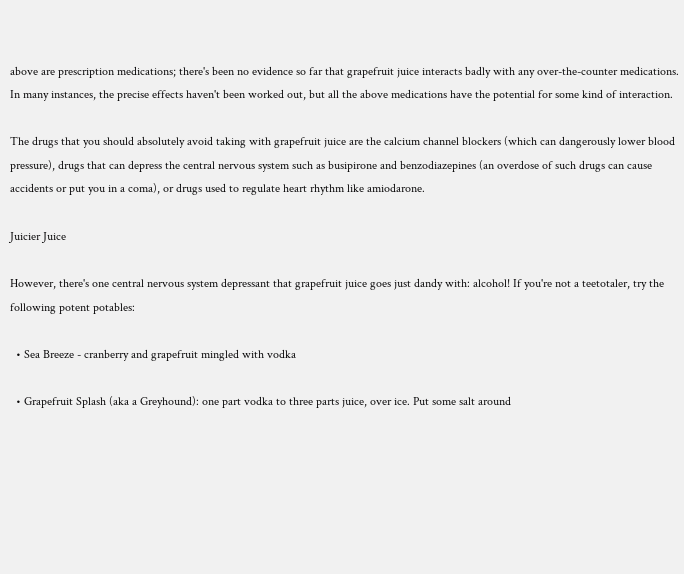above are prescription medications; there's been no evidence so far that grapefruit juice interacts badly with any over-the-counter medications. In many instances, the precise effects haven't been worked out, but all the above medications have the potential for some kind of interaction.

The drugs that you should absolutely avoid taking with grapefruit juice are the calcium channel blockers (which can dangerously lower blood pressure), drugs that can depress the central nervous system such as busipirone and benzodiazepines (an overdose of such drugs can cause accidents or put you in a coma), or drugs used to regulate heart rhythm like amiodarone.

Juicier Juice

However, there's one central nervous system depressant that grapefruit juice goes just dandy with: alcohol! If you're not a teetotaler, try the following potent potables:

  • Sea Breeze - cranberry and grapefruit mingled with vodka

  • Grapefruit Splash (aka a Greyhound): one part vodka to three parts juice, over ice. Put some salt around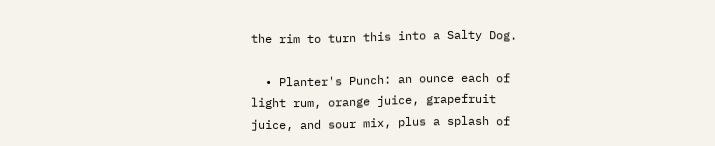the rim to turn this into a Salty Dog.

  • Planter's Punch: an ounce each of light rum, orange juice, grapefruit juice, and sour mix, plus a splash of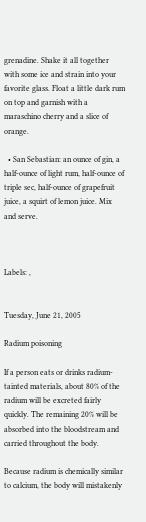grenadine. Shake it all together with some ice and strain into your favorite glass. Float a little dark rum on top and garnish with a maraschino cherry and a slice of orange.

  • San Sebastian: an ounce of gin, a half-ounce of light rum, half-ounce of triple sec, half-ounce of grapefruit juice, a squirt of lemon juice. Mix and serve.



Labels: ,


Tuesday, June 21, 2005

Radium poisoning

If a person eats or drinks radium-tainted materials, about 80% of the radium will be excreted fairly quickly. The remaining 20% will be absorbed into the bloodstream and carried throughout the body.

Because radium is chemically similar to calcium, the body will mistakenly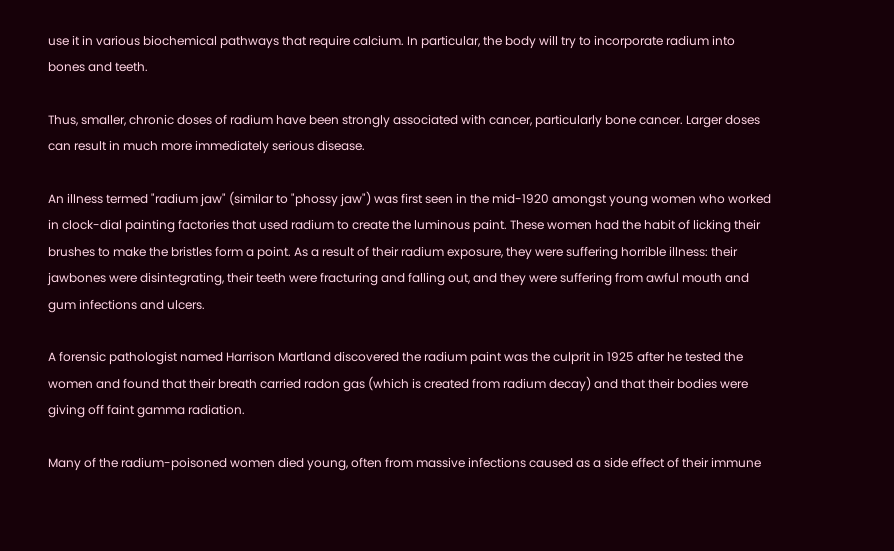use it in various biochemical pathways that require calcium. In particular, the body will try to incorporate radium into bones and teeth.

Thus, smaller, chronic doses of radium have been strongly associated with cancer, particularly bone cancer. Larger doses can result in much more immediately serious disease.

An illness termed "radium jaw" (similar to "phossy jaw") was first seen in the mid-1920 amongst young women who worked in clock-dial painting factories that used radium to create the luminous paint. These women had the habit of licking their brushes to make the bristles form a point. As a result of their radium exposure, they were suffering horrible illness: their jawbones were disintegrating, their teeth were fracturing and falling out, and they were suffering from awful mouth and gum infections and ulcers.

A forensic pathologist named Harrison Martland discovered the radium paint was the culprit in 1925 after he tested the women and found that their breath carried radon gas (which is created from radium decay) and that their bodies were giving off faint gamma radiation.

Many of the radium-poisoned women died young, often from massive infections caused as a side effect of their immune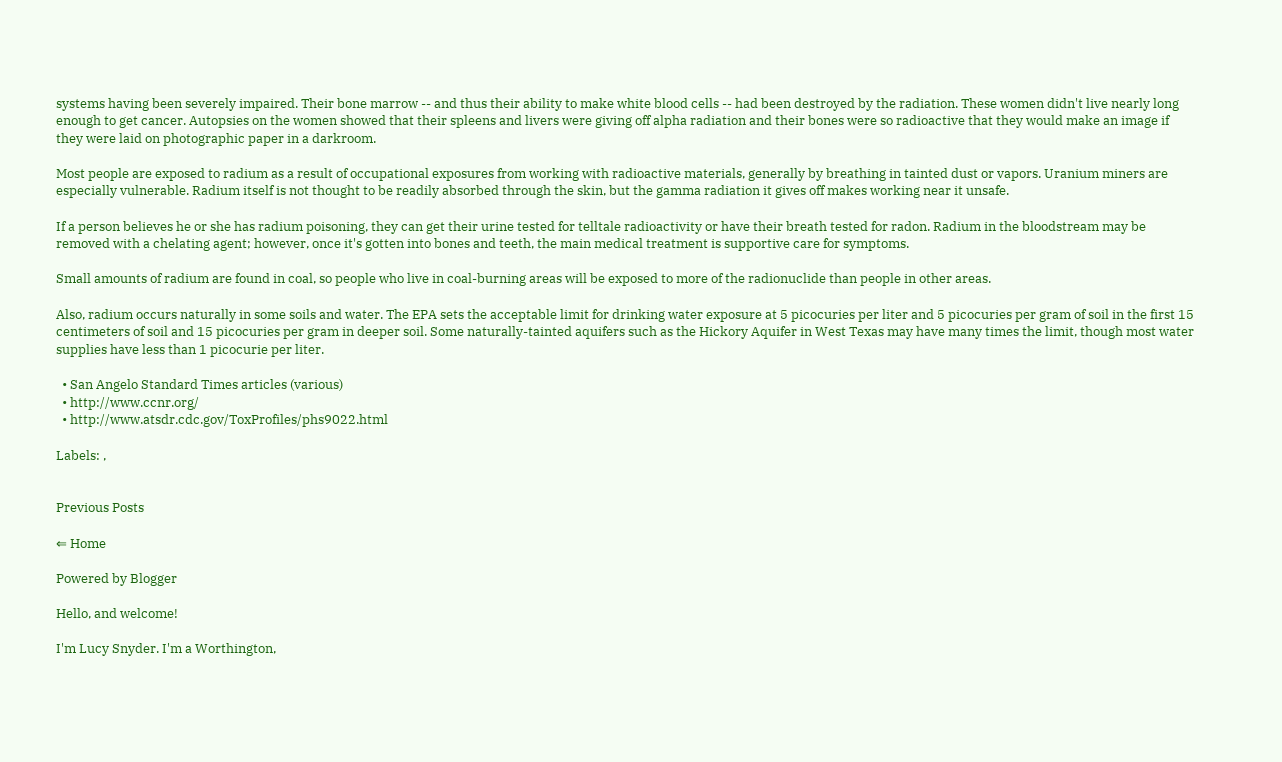systems having been severely impaired. Their bone marrow -- and thus their ability to make white blood cells -- had been destroyed by the radiation. These women didn't live nearly long enough to get cancer. Autopsies on the women showed that their spleens and livers were giving off alpha radiation and their bones were so radioactive that they would make an image if they were laid on photographic paper in a darkroom.

Most people are exposed to radium as a result of occupational exposures from working with radioactive materials, generally by breathing in tainted dust or vapors. Uranium miners are especially vulnerable. Radium itself is not thought to be readily absorbed through the skin, but the gamma radiation it gives off makes working near it unsafe.

If a person believes he or she has radium poisoning, they can get their urine tested for telltale radioactivity or have their breath tested for radon. Radium in the bloodstream may be removed with a chelating agent; however, once it's gotten into bones and teeth, the main medical treatment is supportive care for symptoms.

Small amounts of radium are found in coal, so people who live in coal-burning areas will be exposed to more of the radionuclide than people in other areas.

Also, radium occurs naturally in some soils and water. The EPA sets the acceptable limit for drinking water exposure at 5 picocuries per liter and 5 picocuries per gram of soil in the first 15 centimeters of soil and 15 picocuries per gram in deeper soil. Some naturally-tainted aquifers such as the Hickory Aquifer in West Texas may have many times the limit, though most water supplies have less than 1 picocurie per liter.

  • San Angelo Standard Times articles (various)
  • http://www.ccnr.org/
  • http://www.atsdr.cdc.gov/ToxProfiles/phs9022.html

Labels: ,


Previous Posts

⇐ Home

Powered by Blogger

Hello, and welcome!

I'm Lucy Snyder. I'm a Worthington,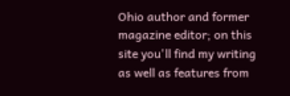Ohio author and former magazine editor; on this site you'll find my writing as well as features from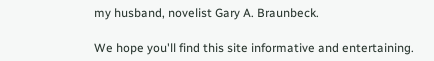my husband, novelist Gary A. Braunbeck.

We hope you'll find this site informative and entertaining.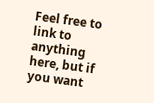Feel free to link to anything here, but if you want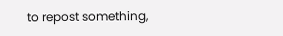to repost something,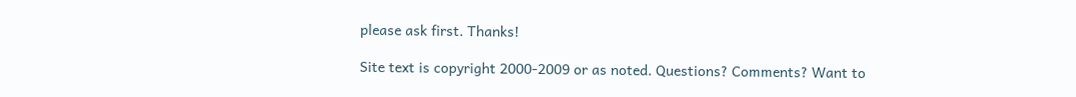please ask first. Thanks!

Site text is copyright 2000-2009 or as noted. Questions? Comments? Want to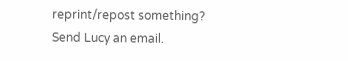reprint/repost something? Send Lucy an email.